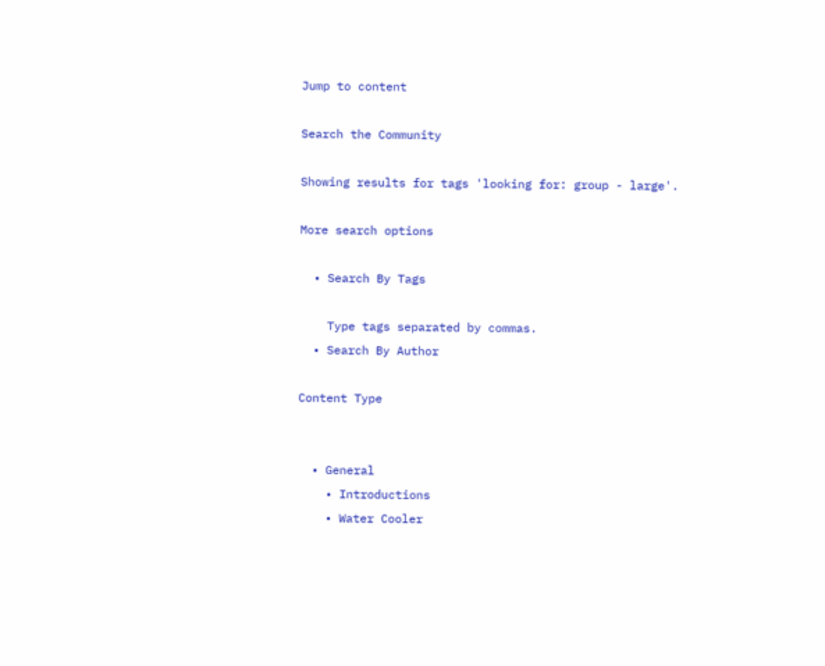Jump to content

Search the Community

Showing results for tags 'looking for: group - large'.

More search options

  • Search By Tags

    Type tags separated by commas.
  • Search By Author

Content Type


  • General
    • Introductions
    • Water Cooler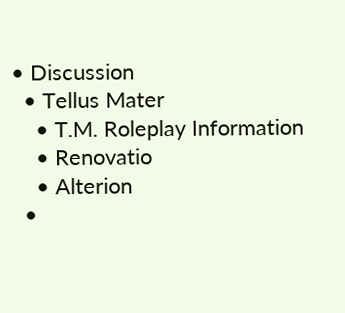• Discussion
  • Tellus Mater
    • T.M. Roleplay Information
    • Renovatio
    • Alterion
  •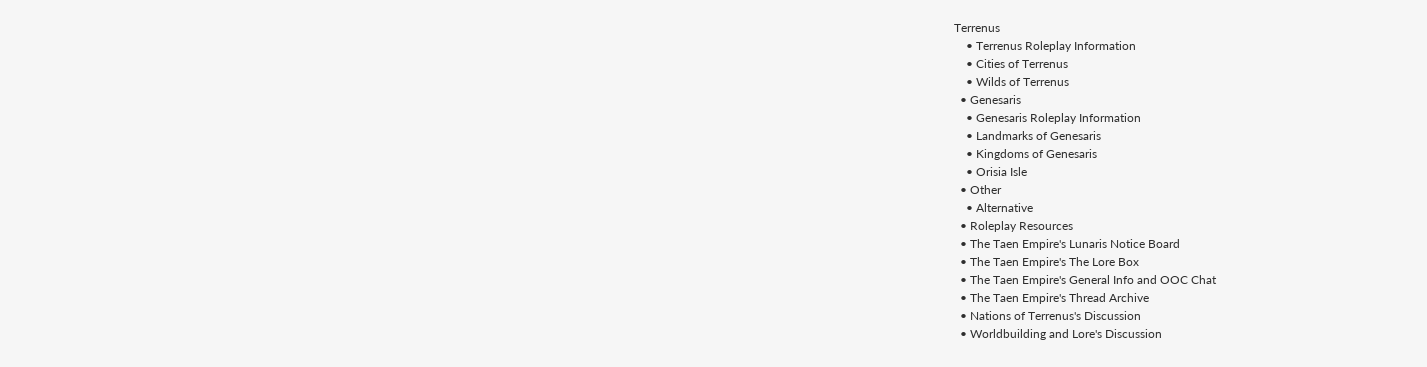Terrenus
    • Terrenus Roleplay Information
    • Cities of Terrenus
    • Wilds of Terrenus
  • Genesaris
    • Genesaris Roleplay Information
    • Landmarks of Genesaris
    • Kingdoms of Genesaris
    • Orisia Isle
  • Other
    • Alternative
  • Roleplay Resources
  • The Taen Empire's Lunaris Notice Board
  • The Taen Empire's The Lore Box
  • The Taen Empire's General Info and OOC Chat
  • The Taen Empire's Thread Archive
  • Nations of Terrenus's Discussion
  • Worldbuilding and Lore's Discussion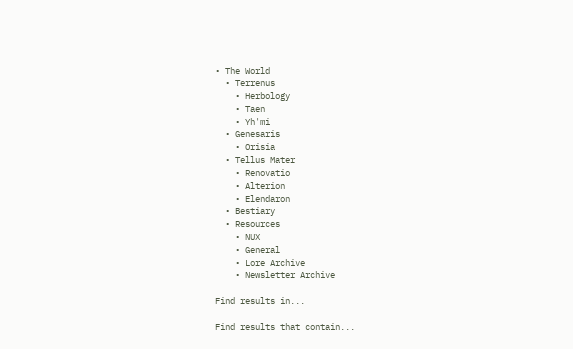• The World
  • Terrenus
    • Herbology
    • Taen
    • Yh'mi
  • Genesaris
    • Orisia
  • Tellus Mater
    • Renovatio
    • Alterion
    • Elendaron
  • Bestiary
  • Resources
    • NUX
    • General
    • Lore Archive
    • Newsletter Archive

Find results in...

Find results that contain...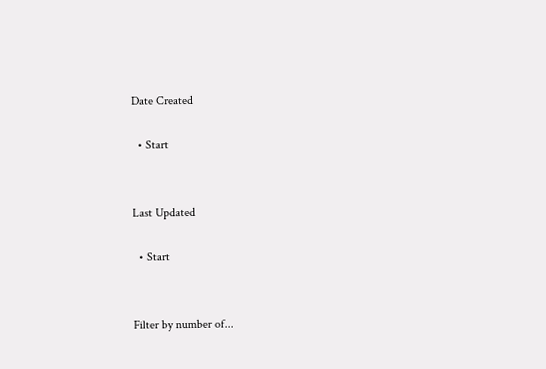Date Created

  • Start


Last Updated

  • Start


Filter by number of...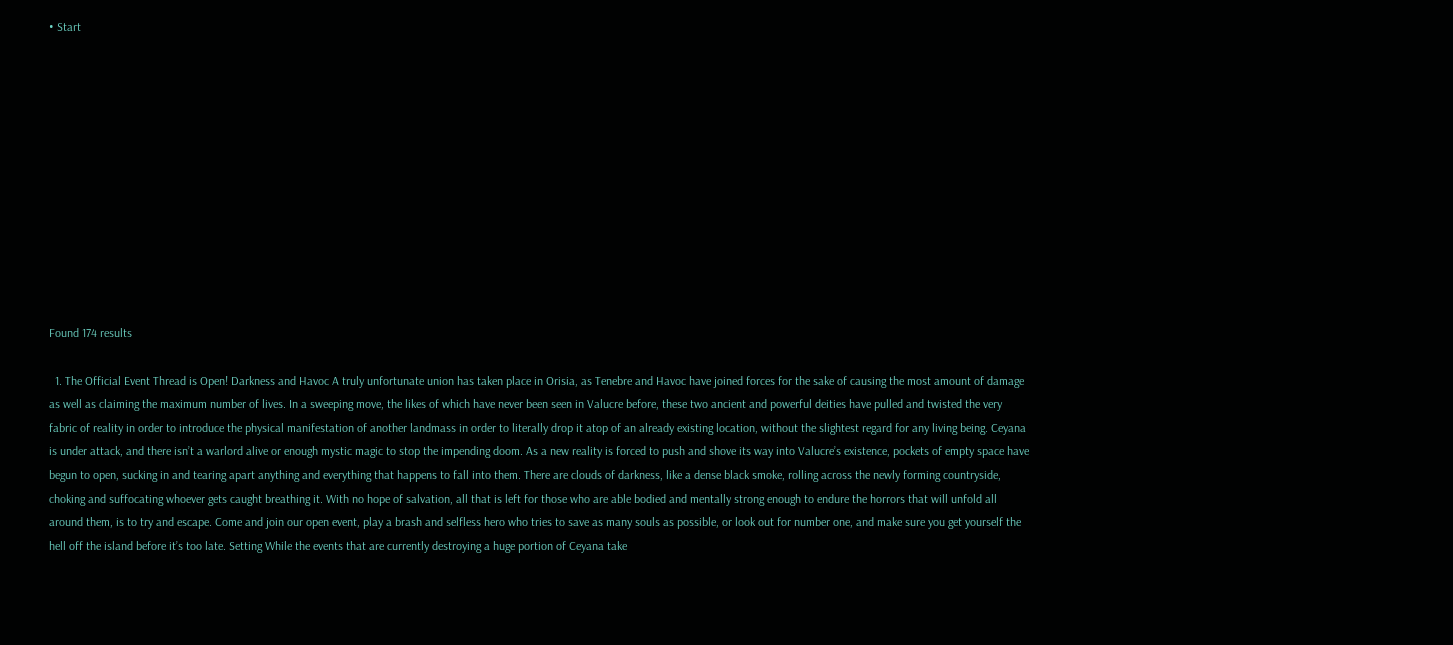• Start












Found 174 results

  1. The Official Event Thread is Open! Darkness and Havoc A truly unfortunate union has taken place in Orisia, as Tenebre and Havoc have joined forces for the sake of causing the most amount of damage as well as claiming the maximum number of lives. In a sweeping move, the likes of which have never been seen in Valucre before, these two ancient and powerful deities have pulled and twisted the very fabric of reality in order to introduce the physical manifestation of another landmass in order to literally drop it atop of an already existing location, without the slightest regard for any living being. Ceyana is under attack, and there isn’t a warlord alive or enough mystic magic to stop the impending doom. As a new reality is forced to push and shove its way into Valucre’s existence, pockets of empty space have begun to open, sucking in and tearing apart anything and everything that happens to fall into them. There are clouds of darkness, like a dense black smoke, rolling across the newly forming countryside, choking and suffocating whoever gets caught breathing it. With no hope of salvation, all that is left for those who are able bodied and mentally strong enough to endure the horrors that will unfold all around them, is to try and escape. Come and join our open event, play a brash and selfless hero who tries to save as many souls as possible, or look out for number one, and make sure you get yourself the hell off the island before it’s too late. Setting While the events that are currently destroying a huge portion of Ceyana take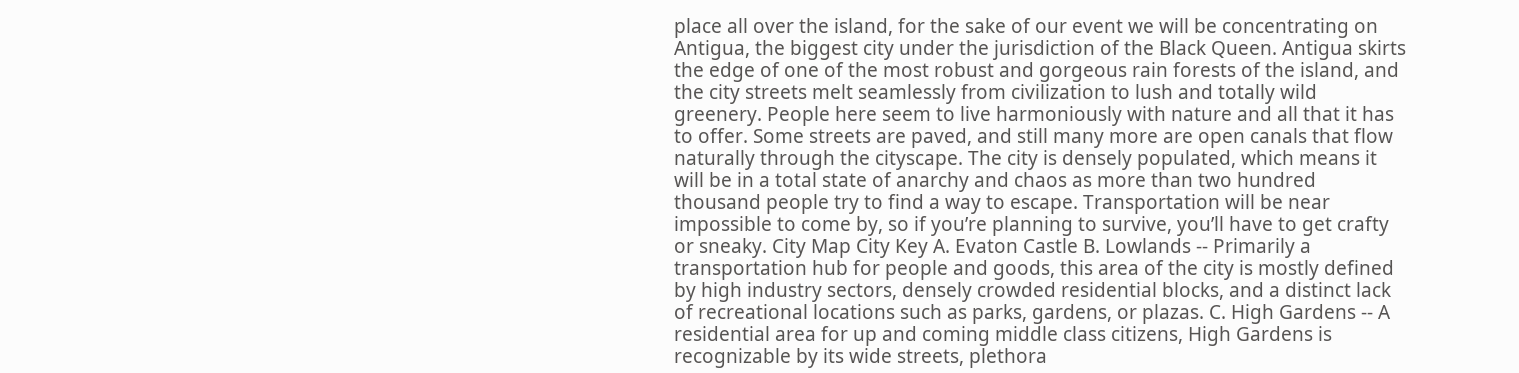place all over the island, for the sake of our event we will be concentrating on Antigua, the biggest city under the jurisdiction of the Black Queen. Antigua skirts the edge of one of the most robust and gorgeous rain forests of the island, and the city streets melt seamlessly from civilization to lush and totally wild greenery. People here seem to live harmoniously with nature and all that it has to offer. Some streets are paved, and still many more are open canals that flow naturally through the cityscape. The city is densely populated, which means it will be in a total state of anarchy and chaos as more than two hundred thousand people try to find a way to escape. Transportation will be near impossible to come by, so if you’re planning to survive, you’ll have to get crafty or sneaky. City Map City Key A. Evaton Castle B. Lowlands -- Primarily a transportation hub for people and goods, this area of the city is mostly defined by high industry sectors, densely crowded residential blocks, and a distinct lack of recreational locations such as parks, gardens, or plazas. C. High Gardens -- A residential area for up and coming middle class citizens, High Gardens is recognizable by its wide streets, plethora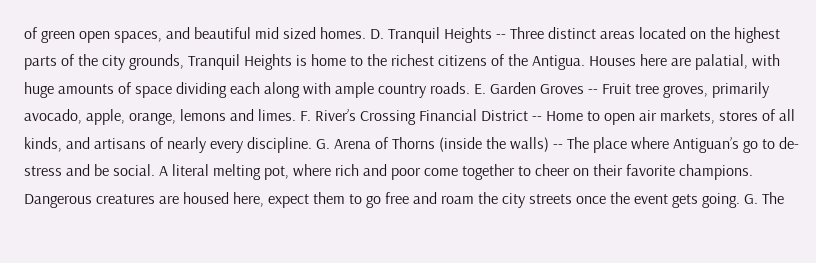of green open spaces, and beautiful mid sized homes. D. Tranquil Heights -- Three distinct areas located on the highest parts of the city grounds, Tranquil Heights is home to the richest citizens of the Antigua. Houses here are palatial, with huge amounts of space dividing each along with ample country roads. E. Garden Groves -- Fruit tree groves, primarily avocado, apple, orange, lemons and limes. F. River’s Crossing Financial District -- Home to open air markets, stores of all kinds, and artisans of nearly every discipline. G. Arena of Thorns (inside the walls) -- The place where Antiguan’s go to de-stress and be social. A literal melting pot, where rich and poor come together to cheer on their favorite champions. Dangerous creatures are housed here, expect them to go free and roam the city streets once the event gets going. G. The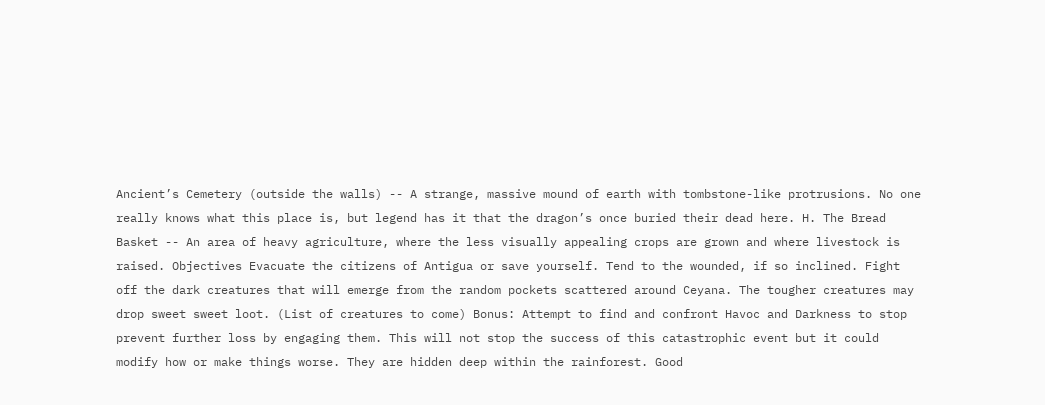Ancient’s Cemetery (outside the walls) -- A strange, massive mound of earth with tombstone-like protrusions. No one really knows what this place is, but legend has it that the dragon’s once buried their dead here. H. The Bread Basket -- An area of heavy agriculture, where the less visually appealing crops are grown and where livestock is raised. Objectives Evacuate the citizens of Antigua or save yourself. Tend to the wounded, if so inclined. Fight off the dark creatures that will emerge from the random pockets scattered around Ceyana. The tougher creatures may drop sweet sweet loot. (List of creatures to come) Bonus: Attempt to find and confront Havoc and Darkness to stop prevent further loss by engaging them. This will not stop the success of this catastrophic event but it could modify how or make things worse. They are hidden deep within the rainforest. Good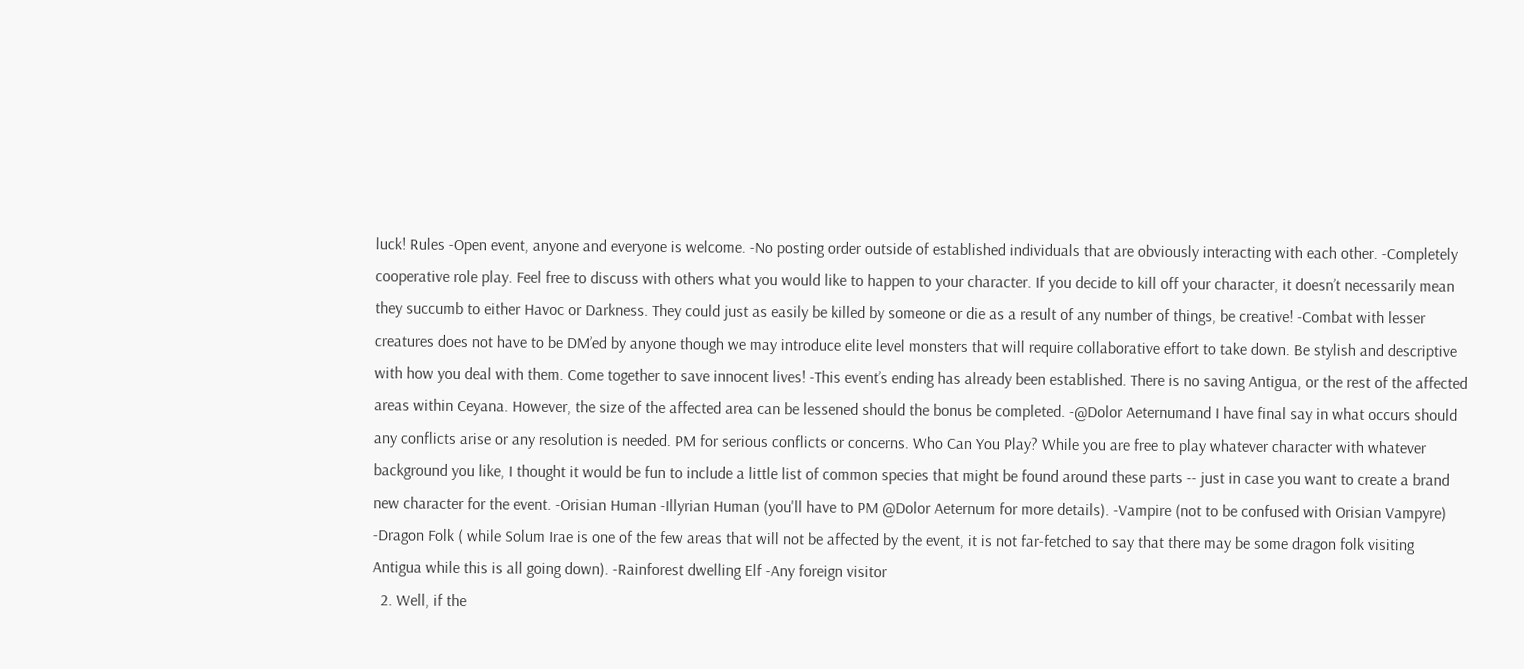luck! Rules -Open event, anyone and everyone is welcome. -No posting order outside of established individuals that are obviously interacting with each other. -Completely cooperative role play. Feel free to discuss with others what you would like to happen to your character. If you decide to kill off your character, it doesn’t necessarily mean they succumb to either Havoc or Darkness. They could just as easily be killed by someone or die as a result of any number of things, be creative! -Combat with lesser creatures does not have to be DM’ed by anyone though we may introduce elite level monsters that will require collaborative effort to take down. Be stylish and descriptive with how you deal with them. Come together to save innocent lives! -This event’s ending has already been established. There is no saving Antigua, or the rest of the affected areas within Ceyana. However, the size of the affected area can be lessened should the bonus be completed. -@Dolor Aeternumand I have final say in what occurs should any conflicts arise or any resolution is needed. PM for serious conflicts or concerns. Who Can You Play? While you are free to play whatever character with whatever background you like, I thought it would be fun to include a little list of common species that might be found around these parts -- just in case you want to create a brand new character for the event. -Orisian Human -Illyrian Human (you'll have to PM @Dolor Aeternum for more details). -Vampire (not to be confused with Orisian Vampyre) -Dragon Folk ( while Solum Irae is one of the few areas that will not be affected by the event, it is not far-fetched to say that there may be some dragon folk visiting Antigua while this is all going down). -Rainforest dwelling Elf -Any foreign visitor
  2. Well, if the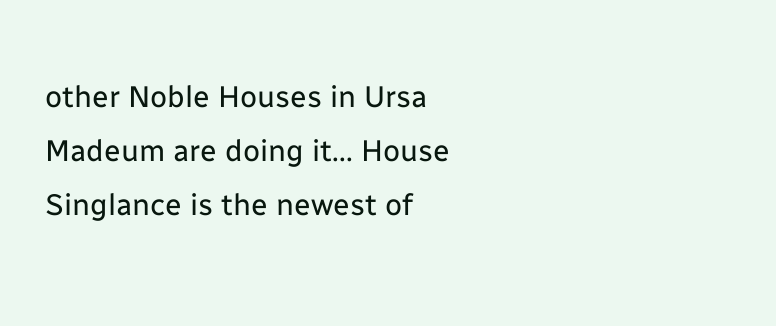other Noble Houses in Ursa Madeum are doing it... House Singlance is the newest of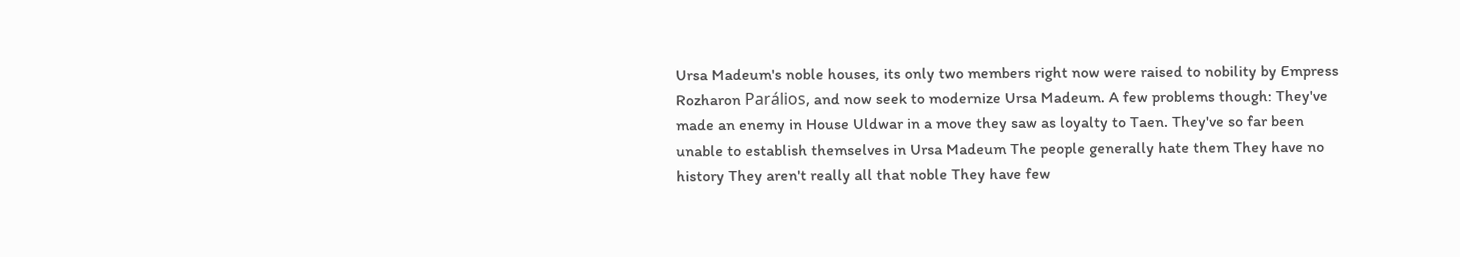Ursa Madeum's noble houses, its only two members right now were raised to nobility by Empress Rozharon Parálios, and now seek to modernize Ursa Madeum. A few problems though: They've made an enemy in House Uldwar in a move they saw as loyalty to Taen. They've so far been unable to establish themselves in Ursa Madeum The people generally hate them They have no history They aren't really all that noble They have few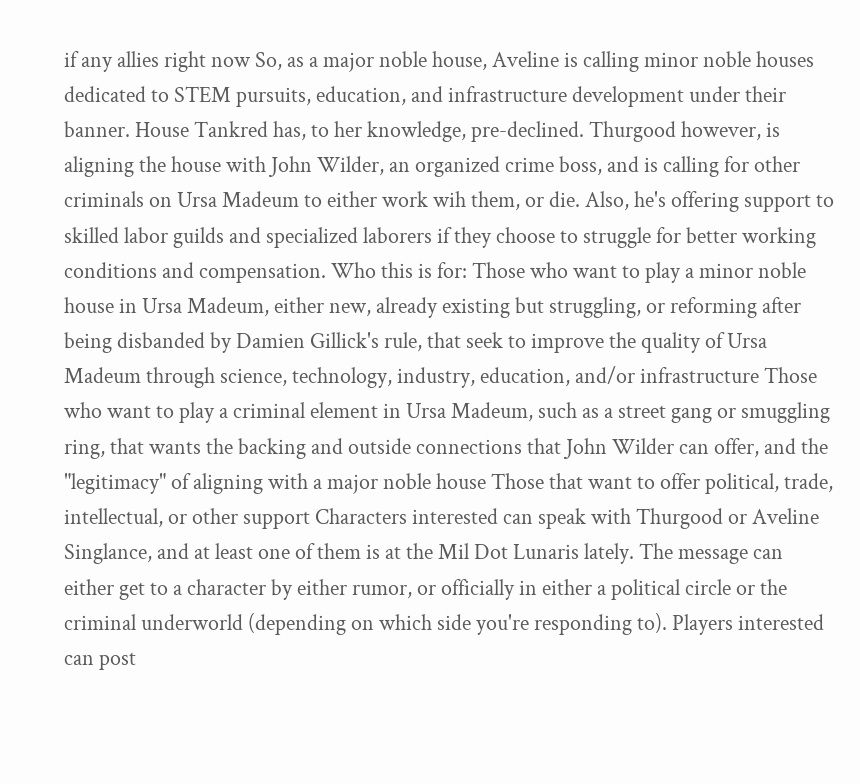if any allies right now So, as a major noble house, Aveline is calling minor noble houses dedicated to STEM pursuits, education, and infrastructure development under their banner. House Tankred has, to her knowledge, pre-declined. Thurgood however, is aligning the house with John Wilder, an organized crime boss, and is calling for other criminals on Ursa Madeum to either work wih them, or die. Also, he's offering support to skilled labor guilds and specialized laborers if they choose to struggle for better working conditions and compensation. Who this is for: Those who want to play a minor noble house in Ursa Madeum, either new, already existing but struggling, or reforming after being disbanded by Damien Gillick's rule, that seek to improve the quality of Ursa Madeum through science, technology, industry, education, and/or infrastructure Those who want to play a criminal element in Ursa Madeum, such as a street gang or smuggling ring, that wants the backing and outside connections that John Wilder can offer, and the "legitimacy" of aligning with a major noble house Those that want to offer political, trade, intellectual, or other support Characters interested can speak with Thurgood or Aveline Singlance, and at least one of them is at the Mil Dot Lunaris lately. The message can either get to a character by either rumor, or officially in either a political circle or the criminal underworld (depending on which side you're responding to). Players interested can post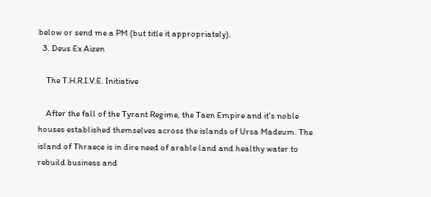below or send me a PM (but title it appropriately).
  3. Deus Ex Aizen

    The T.H.R.I.V.E. Initiative

    After the fall of the Tyrant Regime, the Taen Empire and it's noble houses established themselves across the islands of Ursa Madeum. The island of Thraece is in dire need of arable land and healthy water to rebuild business and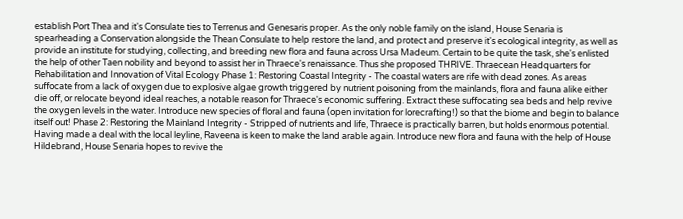establish Port Thea and it's Consulate ties to Terrenus and Genesaris proper. As the only noble family on the island, House Senaria is spearheading a Conservation alongside the Thean Consulate to help restore the land, and protect and preserve it's ecological integrity, as well as provide an institute for studying, collecting, and breeding new flora and fauna across Ursa Madeum. Certain to be quite the task, she's enlisted the help of other Taen nobility and beyond to assist her in Thraece's renaissance. Thus she proposed THRIVE. Thraecean Headquarters for Rehabilitation and Innovation of Vital Ecology Phase 1: Restoring Coastal Integrity - The coastal waters are rife with dead zones. As areas suffocate from a lack of oxygen due to explosive algae growth triggered by nutrient poisoning from the mainlands, flora and fauna alike either die off, or relocate beyond ideal reaches, a notable reason for Thraece's economic suffering. Extract these suffocating sea beds and help revive the oxygen levels in the water. Introduce new species of floral and fauna (open invitation for lorecrafting!) so that the biome and begin to balance itself out! Phase 2: Restoring the Mainland Integrity - Stripped of nutrients and life, Thraece is practically barren, but holds enormous potential. Having made a deal with the local leyline, Raveena is keen to make the land arable again. Introduce new flora and fauna with the help of House Hildebrand, House Senaria hopes to revive the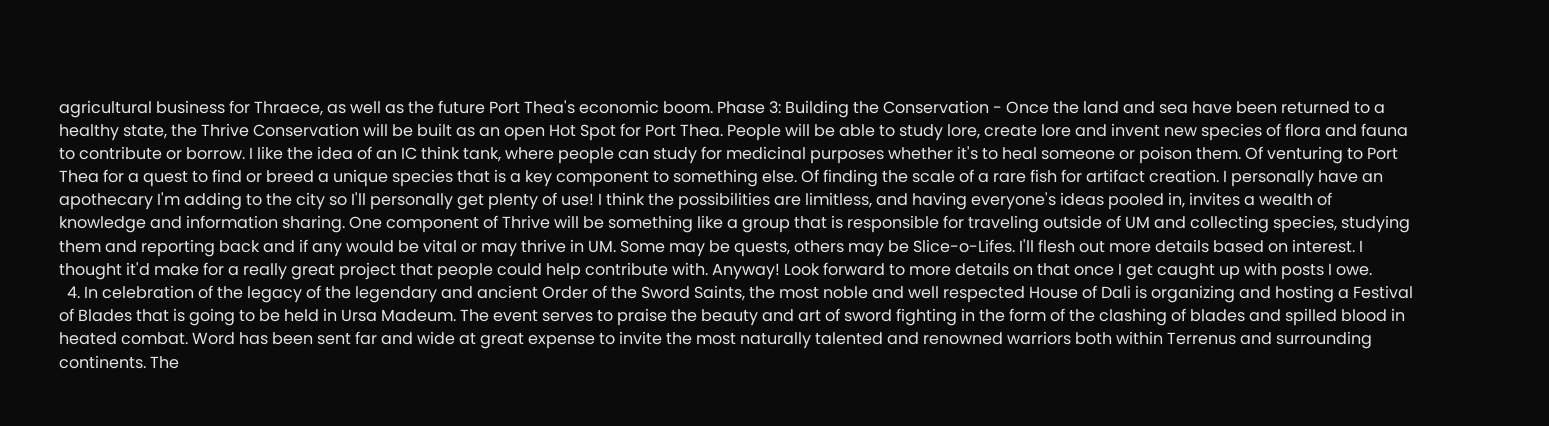agricultural business for Thraece, as well as the future Port Thea's economic boom. Phase 3: Building the Conservation - Once the land and sea have been returned to a healthy state, the Thrive Conservation will be built as an open Hot Spot for Port Thea. People will be able to study lore, create lore and invent new species of flora and fauna to contribute or borrow. I like the idea of an IC think tank, where people can study for medicinal purposes whether it's to heal someone or poison them. Of venturing to Port Thea for a quest to find or breed a unique species that is a key component to something else. Of finding the scale of a rare fish for artifact creation. I personally have an apothecary I'm adding to the city so I'll personally get plenty of use! I think the possibilities are limitless, and having everyone's ideas pooled in, invites a wealth of knowledge and information sharing. One component of Thrive will be something like a group that is responsible for traveling outside of UM and collecting species, studying them and reporting back and if any would be vital or may thrive in UM. Some may be quests, others may be Slice-o-Lifes. I'll flesh out more details based on interest. I thought it'd make for a really great project that people could help contribute with. Anyway! Look forward to more details on that once I get caught up with posts I owe.
  4. In celebration of the legacy of the legendary and ancient Order of the Sword Saints, the most noble and well respected House of Dali is organizing and hosting a Festival of Blades that is going to be held in Ursa Madeum. The event serves to praise the beauty and art of sword fighting in the form of the clashing of blades and spilled blood in heated combat. Word has been sent far and wide at great expense to invite the most naturally talented and renowned warriors both within Terrenus and surrounding continents. The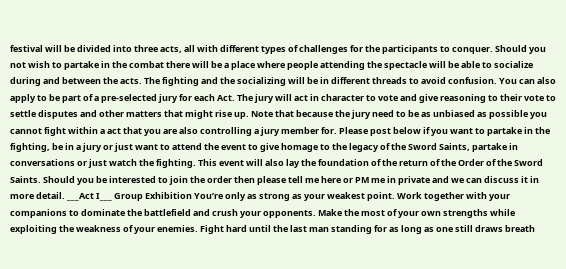festival will be divided into three acts, all with different types of challenges for the participants to conquer. Should you not wish to partake in the combat there will be a place where people attending the spectacle will be able to socialize during and between the acts. The fighting and the socializing will be in different threads to avoid confusion. You can also apply to be part of a pre-selected jury for each Act. The jury will act in character to vote and give reasoning to their vote to settle disputes and other matters that might rise up. Note that because the jury need to be as unbiased as possible you cannot fight within a act that you are also controlling a jury member for. Please post below if you want to partake in the fighting, be in a jury or just want to attend the event to give homage to the legacy of the Sword Saints, partake in conversations or just watch the fighting. This event will also lay the foundation of the return of the Order of the Sword Saints. Should you be interested to join the order then please tell me here or PM me in private and we can discuss it in more detail. ___Act I___ Group Exhibition You’re only as strong as your weakest point. Work together with your companions to dominate the battlefield and crush your opponents. Make the most of your own strengths while exploiting the weakness of your enemies. Fight hard until the last man standing for as long as one still draws breath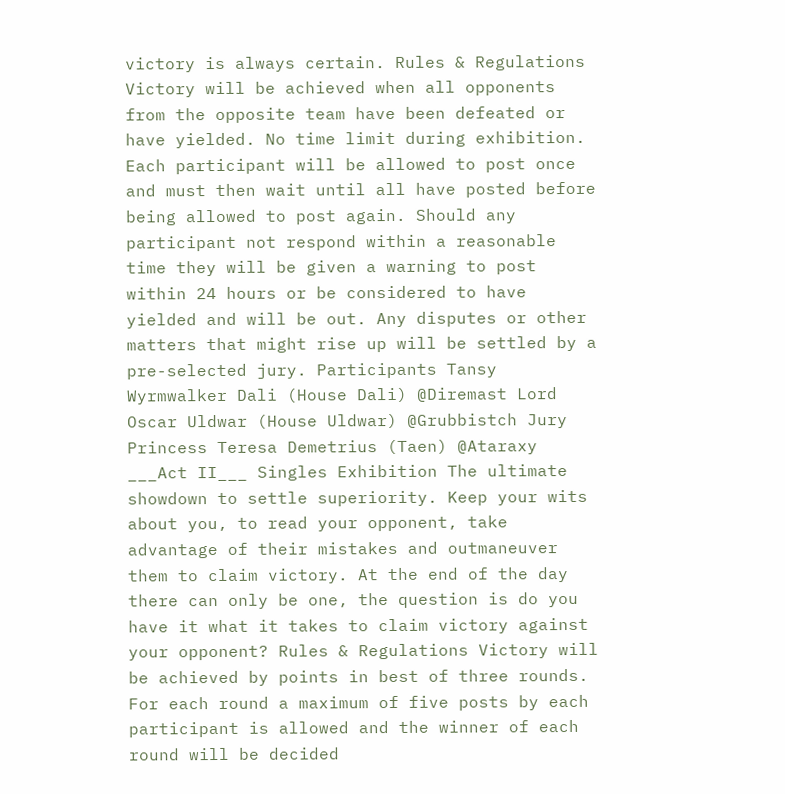victory is always certain. Rules & Regulations Victory will be achieved when all opponents from the opposite team have been defeated or have yielded. No time limit during exhibition. Each participant will be allowed to post once and must then wait until all have posted before being allowed to post again. Should any participant not respond within a reasonable time they will be given a warning to post within 24 hours or be considered to have yielded and will be out. Any disputes or other matters that might rise up will be settled by a pre-selected jury. Participants Tansy Wyrmwalker Dali (House Dali) @Diremast Lord Oscar Uldwar (House Uldwar) @Grubbistch Jury Princess Teresa Demetrius (Taen) @Ataraxy ___Act II___ Singles Exhibition The ultimate showdown to settle superiority. Keep your wits about you, to read your opponent, take advantage of their mistakes and outmaneuver them to claim victory. At the end of the day there can only be one, the question is do you have it what it takes to claim victory against your opponent? Rules & Regulations Victory will be achieved by points in best of three rounds. For each round a maximum of five posts by each participant is allowed and the winner of each round will be decided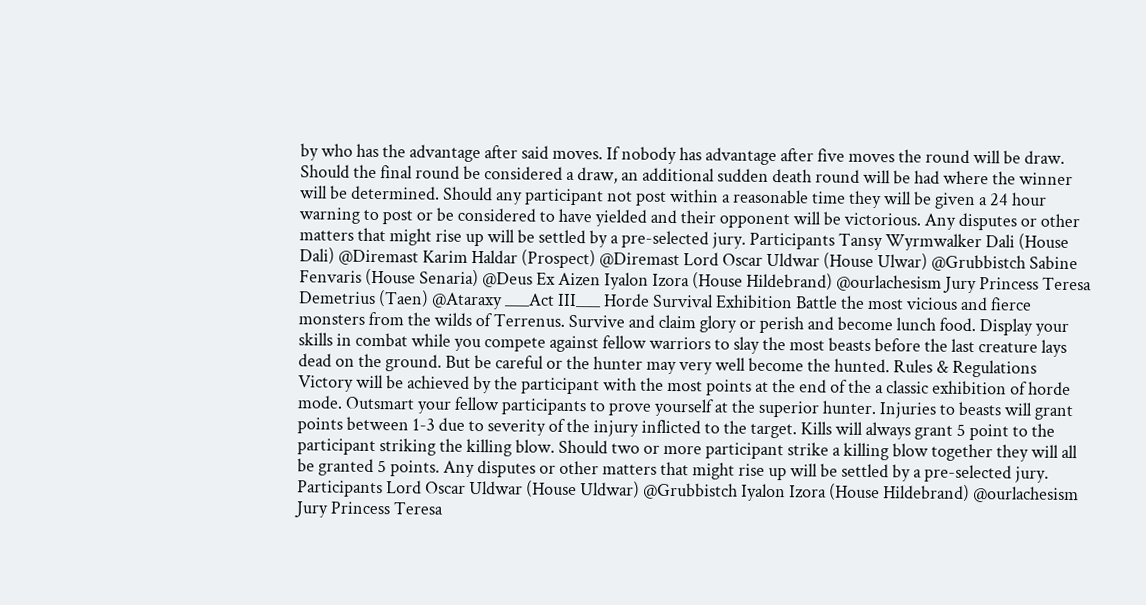by who has the advantage after said moves. If nobody has advantage after five moves the round will be draw. Should the final round be considered a draw, an additional sudden death round will be had where the winner will be determined. Should any participant not post within a reasonable time they will be given a 24 hour warning to post or be considered to have yielded and their opponent will be victorious. Any disputes or other matters that might rise up will be settled by a pre-selected jury. Participants Tansy Wyrmwalker Dali (House Dali) @Diremast Karim Haldar (Prospect) @Diremast Lord Oscar Uldwar (House Ulwar) @Grubbistch Sabine Fenvaris (House Senaria) @Deus Ex Aizen Iyalon Izora (House Hildebrand) @ourlachesism Jury Princess Teresa Demetrius (Taen) @Ataraxy ___Act III___ Horde Survival Exhibition Battle the most vicious and fierce monsters from the wilds of Terrenus. Survive and claim glory or perish and become lunch food. Display your skills in combat while you compete against fellow warriors to slay the most beasts before the last creature lays dead on the ground. But be careful or the hunter may very well become the hunted. Rules & Regulations Victory will be achieved by the participant with the most points at the end of the a classic exhibition of horde mode. Outsmart your fellow participants to prove yourself at the superior hunter. Injuries to beasts will grant points between 1-3 due to severity of the injury inflicted to the target. Kills will always grant 5 point to the participant striking the killing blow. Should two or more participant strike a killing blow together they will all be granted 5 points. Any disputes or other matters that might rise up will be settled by a pre-selected jury. Participants Lord Oscar Uldwar (House Uldwar) @Grubbistch Iyalon Izora (House Hildebrand) @ourlachesism Jury Princess Teresa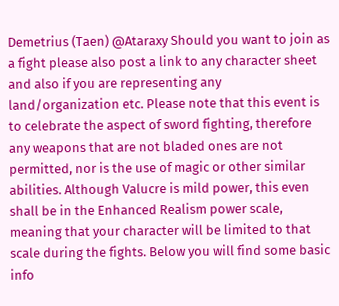Demetrius (Taen) @Ataraxy Should you want to join as a fight please also post a link to any character sheet and also if you are representing any land/organization etc. Please note that this event is to celebrate the aspect of sword fighting, therefore any weapons that are not bladed ones are not permitted, nor is the use of magic or other similar abilities. Although Valucre is mild power, this even shall be in the Enhanced Realism power scale, meaning that your character will be limited to that scale during the fights. Below you will find some basic info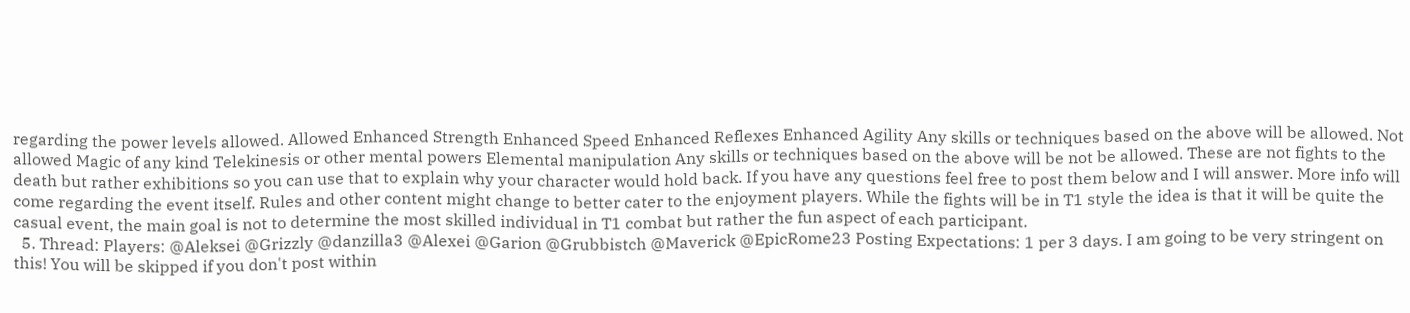regarding the power levels allowed. Allowed Enhanced Strength Enhanced Speed Enhanced Reflexes Enhanced Agility Any skills or techniques based on the above will be allowed. Not allowed Magic of any kind Telekinesis or other mental powers Elemental manipulation Any skills or techniques based on the above will be not be allowed. These are not fights to the death but rather exhibitions so you can use that to explain why your character would hold back. If you have any questions feel free to post them below and I will answer. More info will come regarding the event itself. Rules and other content might change to better cater to the enjoyment players. While the fights will be in T1 style the idea is that it will be quite the casual event, the main goal is not to determine the most skilled individual in T1 combat but rather the fun aspect of each participant.
  5. Thread: Players: @Aleksei @Grizzly @danzilla3 @Alexei @Garion @Grubbistch @Maverick @EpicRome23 Posting Expectations: 1 per 3 days. I am going to be very stringent on this! You will be skipped if you don't post within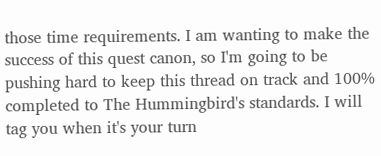those time requirements. I am wanting to make the success of this quest canon, so I'm going to be pushing hard to keep this thread on track and 100% completed to The Hummingbird's standards. I will tag you when it's your turn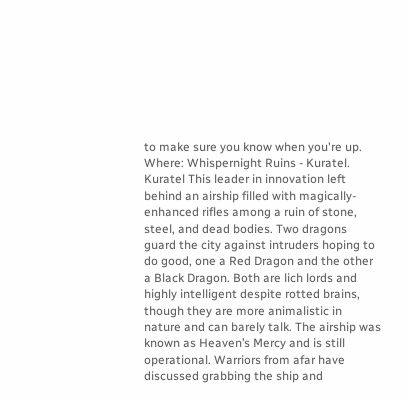to make sure you know when you're up. Where: Whispernight Ruins - Kuratel. Kuratel This leader in innovation left behind an airship filled with magically-enhanced rifles among a ruin of stone, steel, and dead bodies. Two dragons guard the city against intruders hoping to do good, one a Red Dragon and the other a Black Dragon. Both are lich lords and highly intelligent despite rotted brains, though they are more animalistic in nature and can barely talk. The airship was known as Heaven’s Mercy and is still operational. Warriors from afar have discussed grabbing the ship and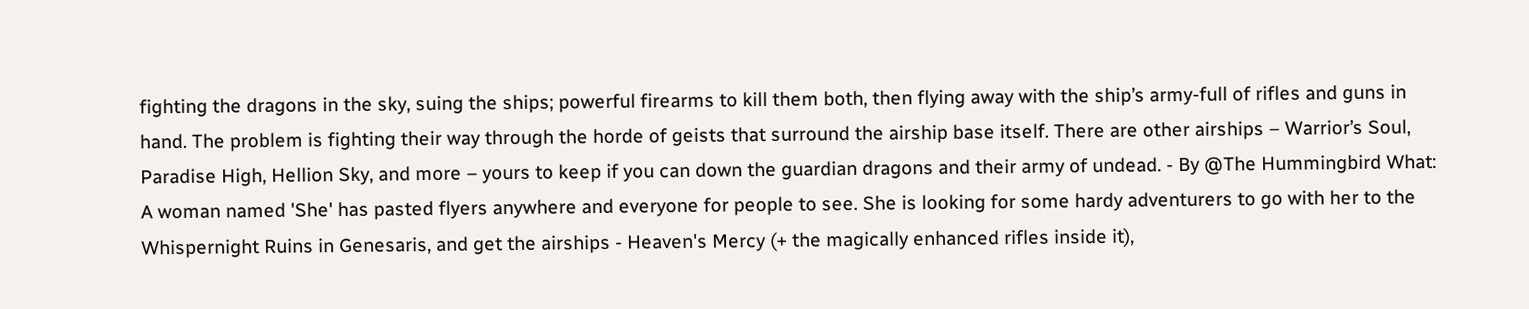fighting the dragons in the sky, suing the ships; powerful firearms to kill them both, then flying away with the ship’s army-full of rifles and guns in hand. The problem is fighting their way through the horde of geists that surround the airship base itself. There are other airships – Warrior’s Soul, Paradise High, Hellion Sky, and more – yours to keep if you can down the guardian dragons and their army of undead. - By @The Hummingbird What: A woman named 'She' has pasted flyers anywhere and everyone for people to see. She is looking for some hardy adventurers to go with her to the Whispernight Ruins in Genesaris, and get the airships - Heaven's Mercy (+ the magically enhanced rifles inside it),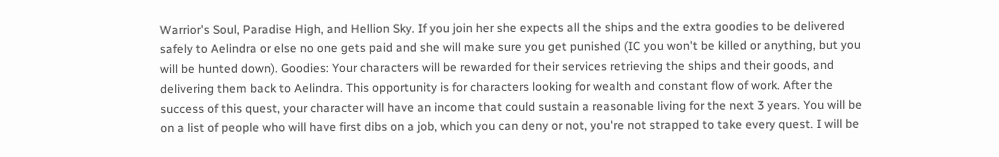Warrior's Soul, Paradise High, and Hellion Sky. If you join her she expects all the ships and the extra goodies to be delivered safely to Aelindra or else no one gets paid and she will make sure you get punished (IC you won't be killed or anything, but you will be hunted down). Goodies: Your characters will be rewarded for their services retrieving the ships and their goods, and delivering them back to Aelindra. This opportunity is for characters looking for wealth and constant flow of work. After the success of this quest, your character will have an income that could sustain a reasonable living for the next 3 years. You will be on a list of people who will have first dibs on a job, which you can deny or not, you're not strapped to take every quest. I will be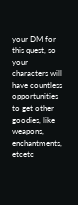your DM for this quest, so your characters will have countless opportunities to get other goodies, like weapons, enchantments, etcetc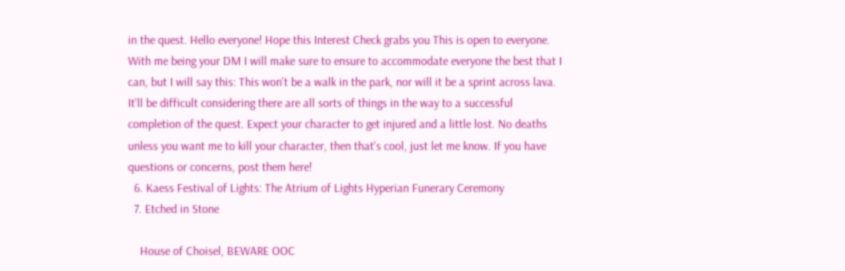in the quest. Hello everyone! Hope this Interest Check grabs you This is open to everyone. With me being your DM I will make sure to ensure to accommodate everyone the best that I can, but I will say this: This won't be a walk in the park, nor will it be a sprint across lava. It'll be difficult considering there are all sorts of things in the way to a successful completion of the quest. Expect your character to get injured and a little lost. No deaths unless you want me to kill your character, then that's cool, just let me know. If you have questions or concerns, post them here!
  6. Kaess Festival of Lights: The Atrium of Lights Hyperian Funerary Ceremony
  7. Etched in Stone

    House of Choisel, BEWARE OOC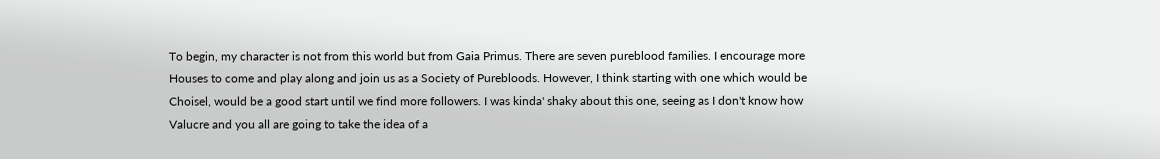To begin, my character is not from this world but from Gaia Primus. There are seven pureblood families. I encourage more Houses to come and play along and join us as a Society of Purebloods. However, I think starting with one which would be Choisel, would be a good start until we find more followers. I was kinda' shaky about this one, seeing as I don't know how Valucre and you all are going to take the idea of a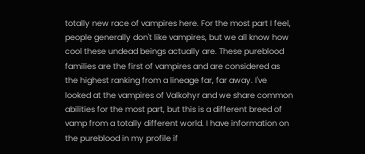totally new race of vampires here. For the most part I feel, people generally don't like vampires, but we all know how cool these undead beings actually are. These pureblood families are the first of vampires and are considered as the highest ranking from a lineage far, far away. I've looked at the vampires of Valkohyr and we share common abilities for the most part, but this is a different breed of vamp from a totally different world. I have information on the pureblood in my profile if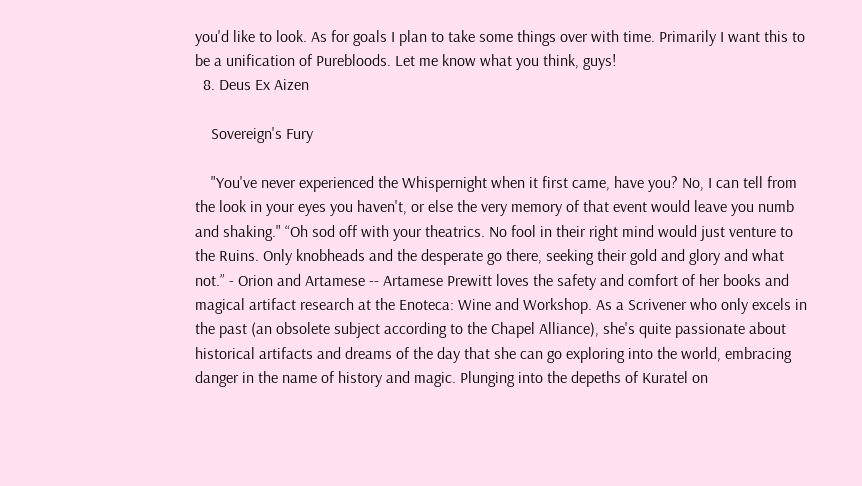you'd like to look. As for goals I plan to take some things over with time. Primarily I want this to be a unification of Purebloods. Let me know what you think, guys!
  8. Deus Ex Aizen

    Sovereign's Fury

    "You've never experienced the Whispernight when it first came, have you? No, I can tell from the look in your eyes you haven't, or else the very memory of that event would leave you numb and shaking." “Oh sod off with your theatrics. No fool in their right mind would just venture to the Ruins. Only knobheads and the desperate go there, seeking their gold and glory and what not.” - Orion and Artamese -- Artamese Prewitt loves the safety and comfort of her books and magical artifact research at the Enoteca: Wine and Workshop. As a Scrivener who only excels in the past (an obsolete subject according to the Chapel Alliance), she's quite passionate about historical artifacts and dreams of the day that she can go exploring into the world, embracing danger in the name of history and magic. Plunging into the depeths of Kuratel on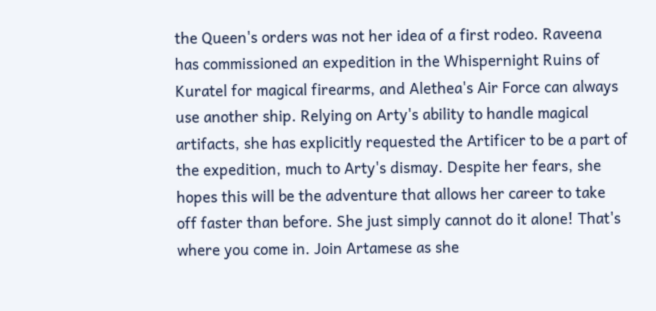the Queen's orders was not her idea of a first rodeo. Raveena has commissioned an expedition in the Whispernight Ruins of Kuratel for magical firearms, and Alethea's Air Force can always use another ship. Relying on Arty's ability to handle magical artifacts, she has explicitly requested the Artificer to be a part of the expedition, much to Arty's dismay. Despite her fears, she hopes this will be the adventure that allows her career to take off faster than before. She just simply cannot do it alone! That's where you come in. Join Artamese as she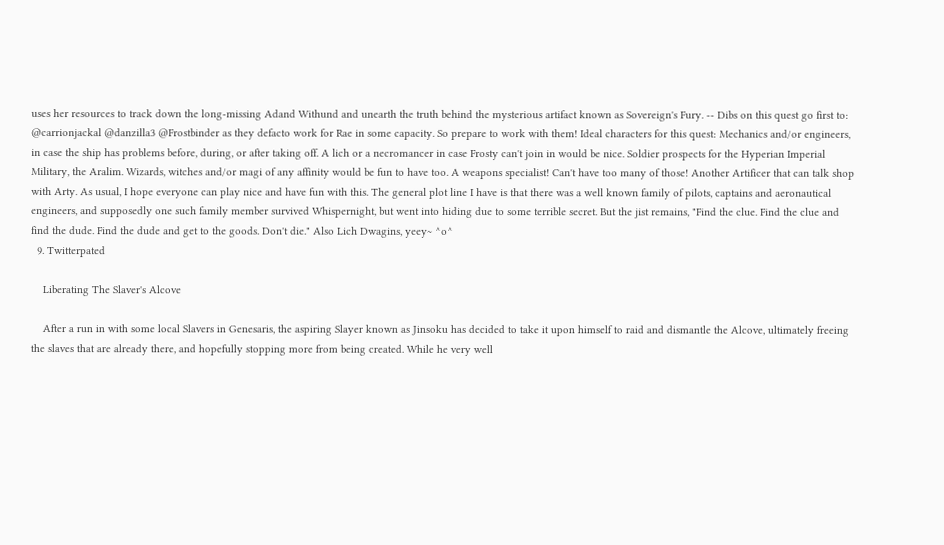uses her resources to track down the long-missing Adand Withund and unearth the truth behind the mysterious artifact known as Sovereign's Fury. -- Dibs on this quest go first to: @carrionjackal @danzilla3 @Frostbinder as they defacto work for Rae in some capacity. So prepare to work with them! Ideal characters for this quest: Mechanics and/or engineers, in case the ship has problems before, during, or after taking off. A lich or a necromancer in case Frosty can't join in would be nice. Soldier prospects for the Hyperian Imperial Military, the Aralim. Wizards, witches and/or magi of any affinity would be fun to have too. A weapons specialist! Can't have too many of those! Another Artificer that can talk shop with Arty. As usual, I hope everyone can play nice and have fun with this. The general plot line I have is that there was a well known family of pilots, captains and aeronautical engineers, and supposedly one such family member survived Whispernight, but went into hiding due to some terrible secret. But the jist remains, "Find the clue. Find the clue and find the dude. Find the dude and get to the goods. Don't die." Also Lich Dwagins, yeey~ ^o^
  9. Twitterpated

    Liberating The Slaver's Alcove

    After a run in with some local Slavers in Genesaris, the aspiring Slayer known as Jinsoku has decided to take it upon himself to raid and dismantle the Alcove, ultimately freeing the slaves that are already there, and hopefully stopping more from being created. While he very well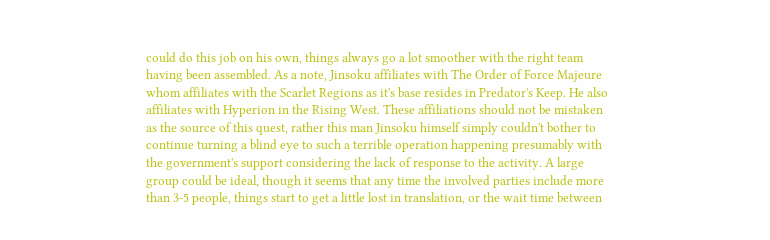could do this job on his own, things always go a lot smoother with the right team having been assembled. As a note, Jinsoku affiliates with The Order of Force Majeure whom affiliates with the Scarlet Regions as it's base resides in Predator's Keep. He also affiliates with Hyperion in the Rising West. These affiliations should not be mistaken as the source of this quest, rather this man Jinsoku himself simply couldn't bother to continue turning a blind eye to such a terrible operation happening presumably with the government's support considering the lack of response to the activity. A large group could be ideal, though it seems that any time the involved parties include more than 3-5 people, things start to get a little lost in translation, or the wait time between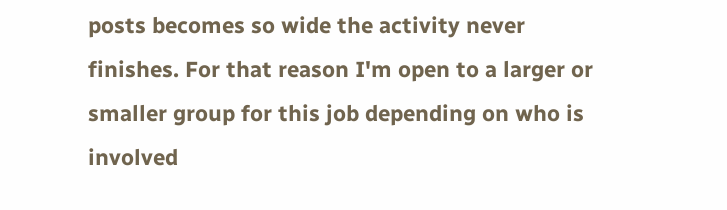posts becomes so wide the activity never finishes. For that reason I'm open to a larger or smaller group for this job depending on who is involved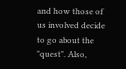and how those of us involved decide to go about the "quest". Also,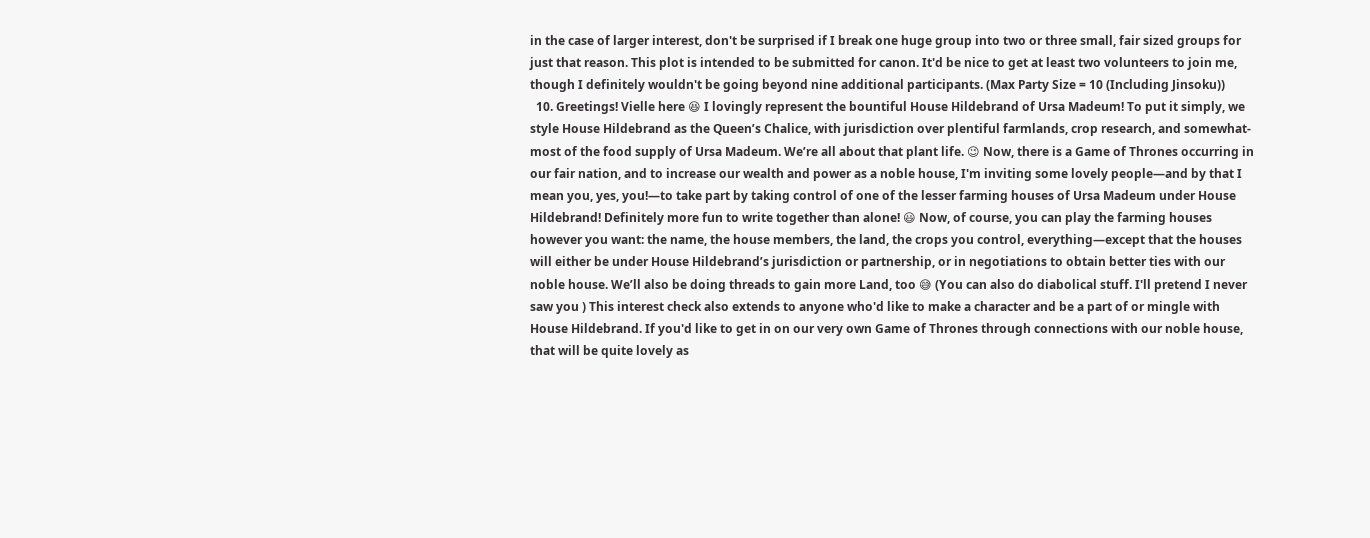in the case of larger interest, don't be surprised if I break one huge group into two or three small, fair sized groups for just that reason. This plot is intended to be submitted for canon. It'd be nice to get at least two volunteers to join me, though I definitely wouldn't be going beyond nine additional participants. (Max Party Size = 10 (Including Jinsoku))
  10. Greetings! Vielle here 😆 I lovingly represent the bountiful House Hildebrand of Ursa Madeum! To put it simply, we style House Hildebrand as the Queen’s Chalice, with jurisdiction over plentiful farmlands, crop research, and somewhat-most of the food supply of Ursa Madeum. We’re all about that plant life. 😉 Now, there is a Game of Thrones occurring in our fair nation, and to increase our wealth and power as a noble house, I'm inviting some lovely people—and by that I mean you, yes, you!—to take part by taking control of one of the lesser farming houses of Ursa Madeum under House Hildebrand! Definitely more fun to write together than alone! 😃 Now, of course, you can play the farming houses however you want: the name, the house members, the land, the crops you control, everything—except that the houses will either be under House Hildebrand’s jurisdiction or partnership, or in negotiations to obtain better ties with our noble house. We’ll also be doing threads to gain more Land, too 😅 (You can also do diabolical stuff. I'll pretend I never saw you ) This interest check also extends to anyone who'd like to make a character and be a part of or mingle with House Hildebrand. If you'd like to get in on our very own Game of Thrones through connections with our noble house, that will be quite lovely as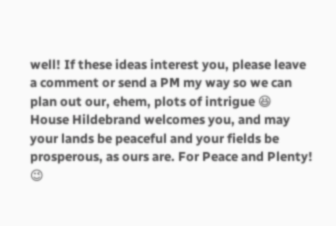well! If these ideas interest you, please leave a comment or send a PM my way so we can plan out our, ehem, plots of intrigue 😆 House Hildebrand welcomes you, and may your lands be peaceful and your fields be prosperous, as ours are. For Peace and Plenty! 😉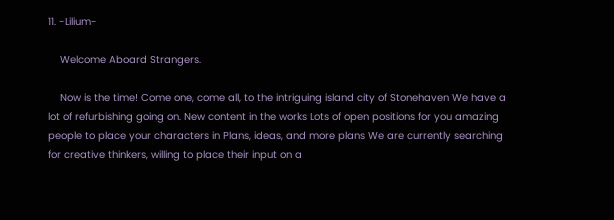11. -Lilium-

    Welcome Aboard Strangers.

    Now is the time! Come one, come all, to the intriguing island city of Stonehaven We have a lot of refurbishing going on. New content in the works Lots of open positions for you amazing people to place your characters in Plans, ideas, and more plans We are currently searching for creative thinkers, willing to place their input on a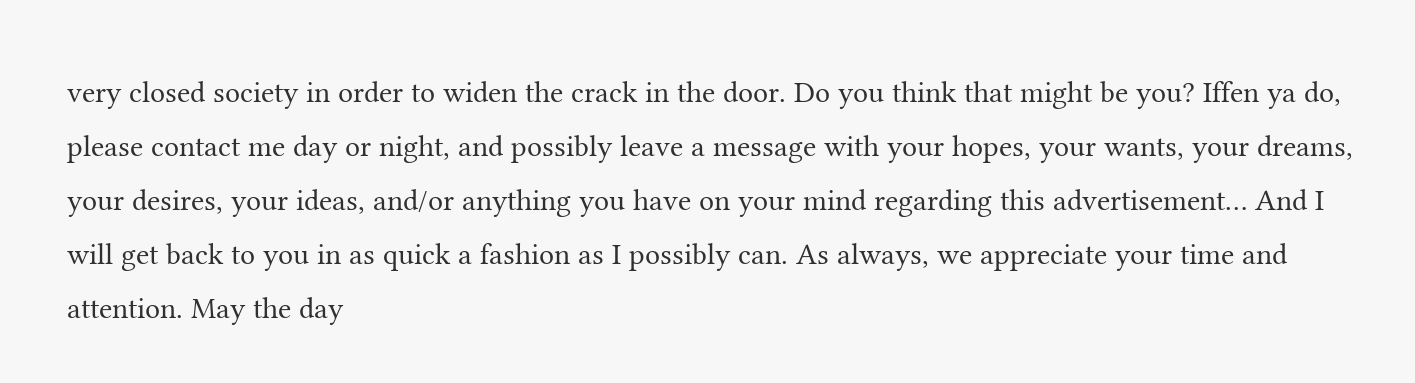very closed society in order to widen the crack in the door. Do you think that might be you? Iffen ya do, please contact me day or night, and possibly leave a message with your hopes, your wants, your dreams, your desires, your ideas, and/or anything you have on your mind regarding this advertisement… And I will get back to you in as quick a fashion as I possibly can. As always, we appreciate your time and attention. May the day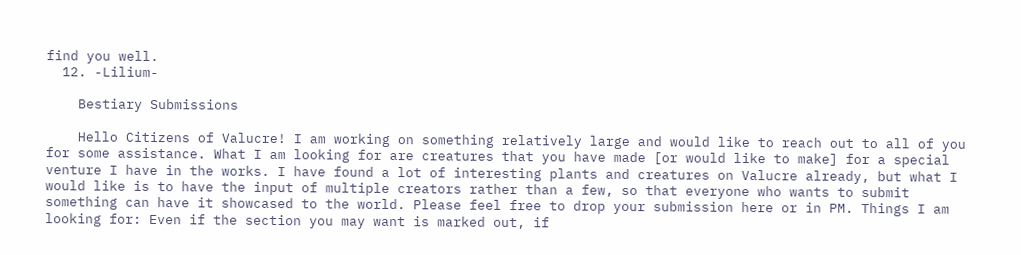find you well.
  12. -Lilium-

    Bestiary Submissions

    Hello Citizens of Valucre! I am working on something relatively large and would like to reach out to all of you for some assistance. What I am looking for are creatures that you have made [or would like to make] for a special venture I have in the works. I have found a lot of interesting plants and creatures on Valucre already, but what I would like is to have the input of multiple creators rather than a few, so that everyone who wants to submit something can have it showcased to the world. Please feel free to drop your submission here or in PM. Things I am looking for: Even if the section you may want is marked out, if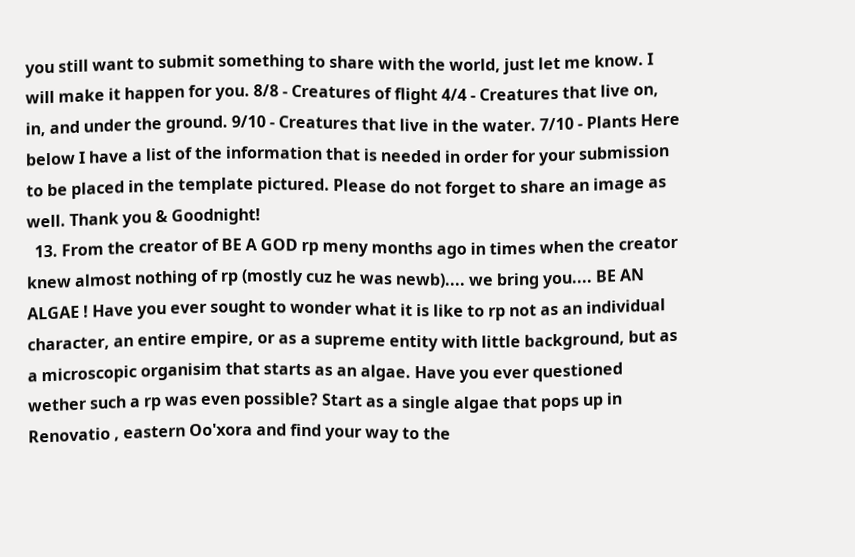you still want to submit something to share with the world, just let me know. I will make it happen for you. 8/8 - Creatures of flight 4/4 - Creatures that live on, in, and under the ground. 9/10 - Creatures that live in the water. 7/10 - Plants Here below I have a list of the information that is needed in order for your submission to be placed in the template pictured. Please do not forget to share an image as well. Thank you & Goodnight!
  13. From the creator of BE A GOD rp meny months ago in times when the creator knew almost nothing of rp (mostly cuz he was newb).... we bring you.... BE AN ALGAE ! Have you ever sought to wonder what it is like to rp not as an individual character, an entire empire, or as a supreme entity with little background, but as a microscopic organisim that starts as an algae. Have you ever questioned wether such a rp was even possible? Start as a single algae that pops up in Renovatio , eastern Oo'xora and find your way to the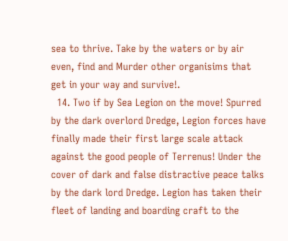sea to thrive. Take by the waters or by air even, find and Murder other organisims that get in your way and survive!.
  14. Two if by Sea Legion on the move! Spurred by the dark overlord Dredge, Legion forces have finally made their first large scale attack against the good people of Terrenus! Under the cover of dark and false distractive peace talks by the dark lord Dredge. Legion has taken their fleet of landing and boarding craft to the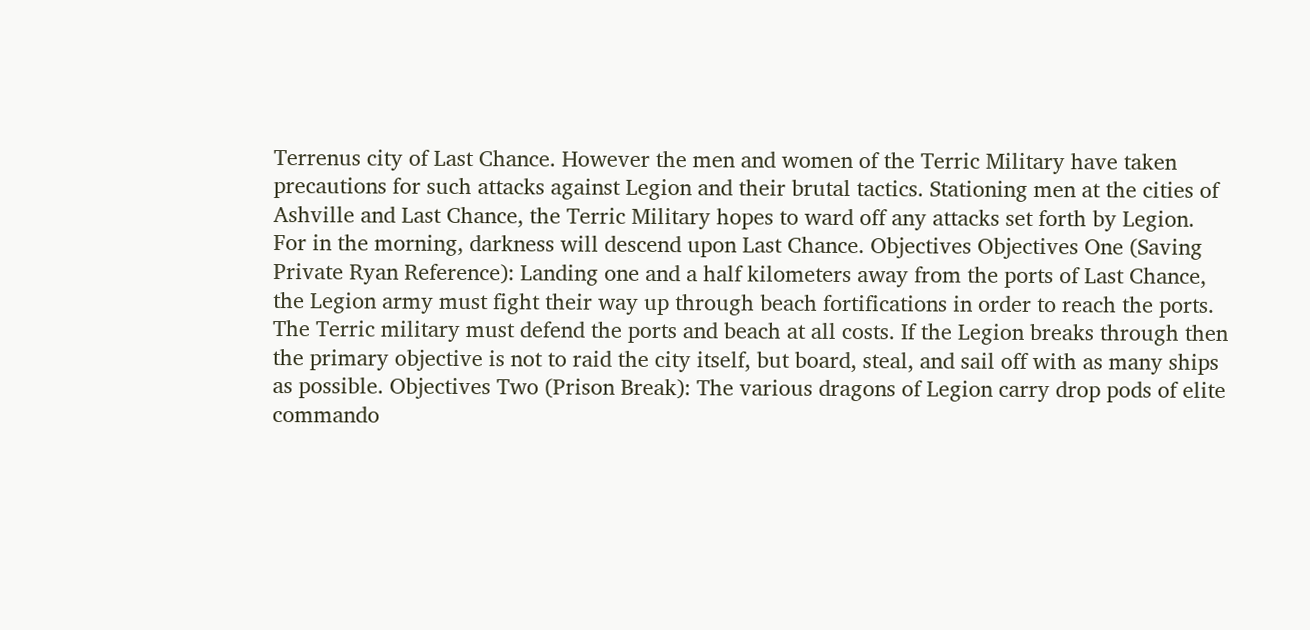Terrenus city of Last Chance. However the men and women of the Terric Military have taken precautions for such attacks against Legion and their brutal tactics. Stationing men at the cities of Ashville and Last Chance, the Terric Military hopes to ward off any attacks set forth by Legion. For in the morning, darkness will descend upon Last Chance. Objectives Objectives One (Saving Private Ryan Reference): Landing one and a half kilometers away from the ports of Last Chance, the Legion army must fight their way up through beach fortifications in order to reach the ports. The Terric military must defend the ports and beach at all costs. If the Legion breaks through then the primary objective is not to raid the city itself, but board, steal, and sail off with as many ships as possible. Objectives Two (Prison Break): The various dragons of Legion carry drop pods of elite commando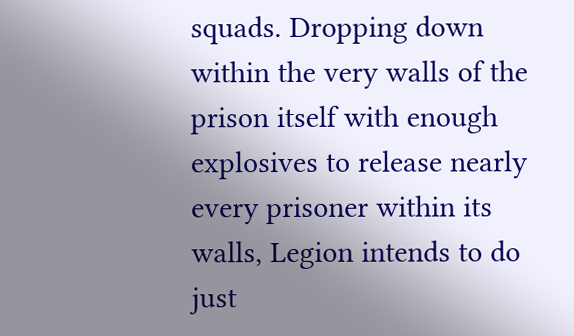squads. Dropping down within the very walls of the prison itself with enough explosives to release nearly every prisoner within its walls, Legion intends to do just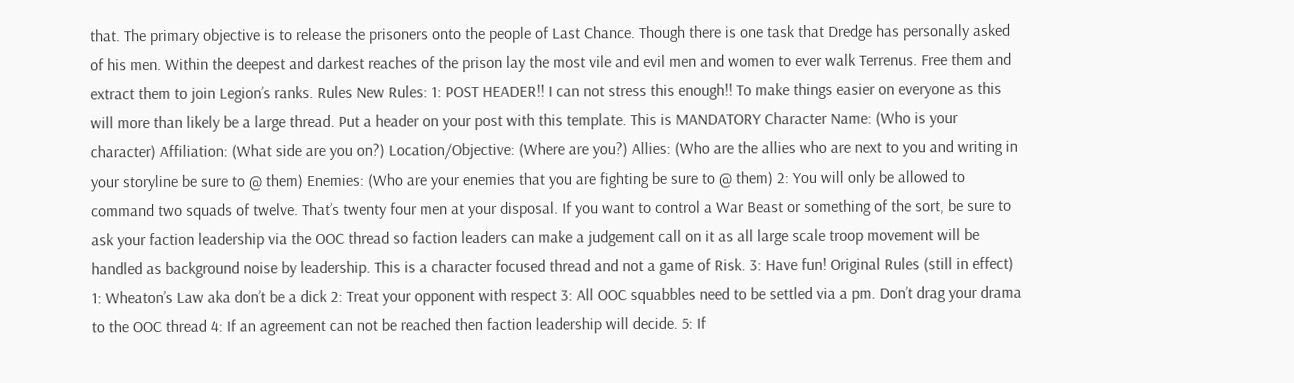that. The primary objective is to release the prisoners onto the people of Last Chance. Though there is one task that Dredge has personally asked of his men. Within the deepest and darkest reaches of the prison lay the most vile and evil men and women to ever walk Terrenus. Free them and extract them to join Legion’s ranks. Rules New Rules: 1: POST HEADER!! I can not stress this enough!! To make things easier on everyone as this will more than likely be a large thread. Put a header on your post with this template. This is MANDATORY Character Name: (Who is your character) Affiliation: (What side are you on?) Location/Objective: (Where are you?) Allies: (Who are the allies who are next to you and writing in your storyline be sure to @ them) Enemies: (Who are your enemies that you are fighting be sure to @ them) 2: You will only be allowed to command two squads of twelve. That’s twenty four men at your disposal. If you want to control a War Beast or something of the sort, be sure to ask your faction leadership via the OOC thread so faction leaders can make a judgement call on it as all large scale troop movement will be handled as background noise by leadership. This is a character focused thread and not a game of Risk. 3: Have fun! Original Rules (still in effect) 1: Wheaton’s Law aka don’t be a dick 2: Treat your opponent with respect 3: All OOC squabbles need to be settled via a pm. Don’t drag your drama to the OOC thread 4: If an agreement can not be reached then faction leadership will decide. 5: If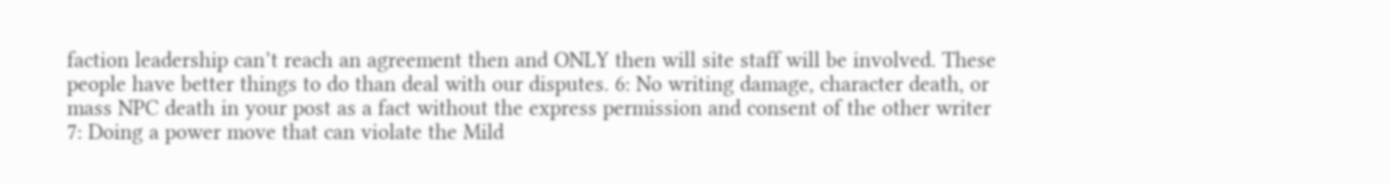faction leadership can’t reach an agreement then and ONLY then will site staff will be involved. These people have better things to do than deal with our disputes. 6: No writing damage, character death, or mass NPC death in your post as a fact without the express permission and consent of the other writer 7: Doing a power move that can violate the Mild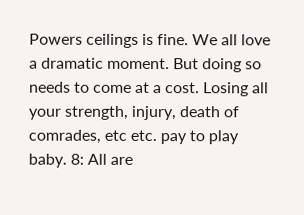Powers ceilings is fine. We all love a dramatic moment. But doing so needs to come at a cost. Losing all your strength, injury, death of comrades, etc etc. pay to play baby. 8: All are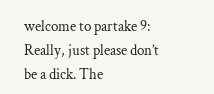welcome to partake 9: Really, just please don’t be a dick. The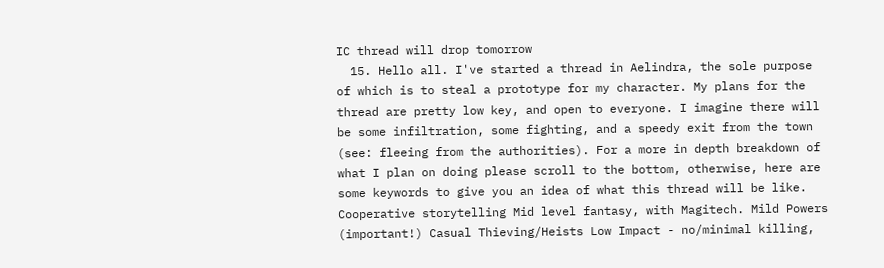IC thread will drop tomorrow
  15. Hello all. I've started a thread in Aelindra, the sole purpose of which is to steal a prototype for my character. My plans for the thread are pretty low key, and open to everyone. I imagine there will be some infiltration, some fighting, and a speedy exit from the town (see: fleeing from the authorities). For a more in depth breakdown of what I plan on doing please scroll to the bottom, otherwise, here are some keywords to give you an idea of what this thread will be like. Cooperative storytelling Mid level fantasy, with Magitech. Mild Powers (important!) Casual Thieving/Heists Low Impact - no/minimal killing,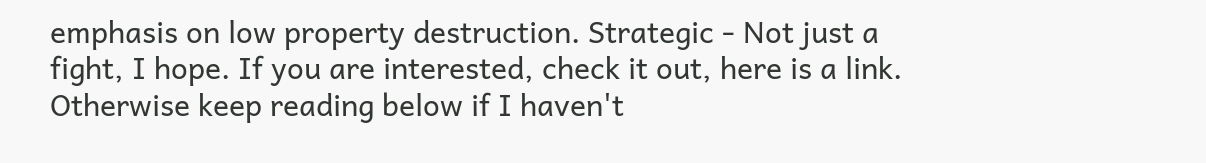emphasis on low property destruction. Strategic - Not just a fight, I hope. If you are interested, check it out, here is a link. Otherwise keep reading below if I haven't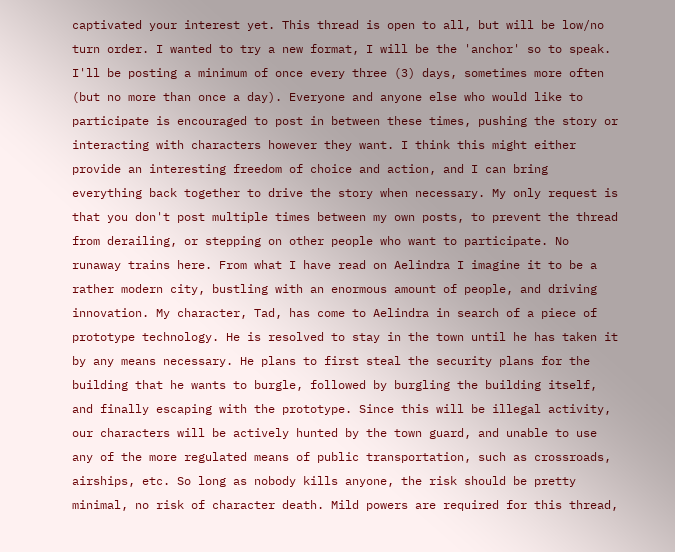captivated your interest yet. This thread is open to all, but will be low/no turn order. I wanted to try a new format, I will be the 'anchor' so to speak. I'll be posting a minimum of once every three (3) days, sometimes more often (but no more than once a day). Everyone and anyone else who would like to participate is encouraged to post in between these times, pushing the story or interacting with characters however they want. I think this might either provide an interesting freedom of choice and action, and I can bring everything back together to drive the story when necessary. My only request is that you don't post multiple times between my own posts, to prevent the thread from derailing, or stepping on other people who want to participate. No runaway trains here. From what I have read on Aelindra I imagine it to be a rather modern city, bustling with an enormous amount of people, and driving innovation. My character, Tad, has come to Aelindra in search of a piece of prototype technology. He is resolved to stay in the town until he has taken it by any means necessary. He plans to first steal the security plans for the building that he wants to burgle, followed by burgling the building itself, and finally escaping with the prototype. Since this will be illegal activity, our characters will be actively hunted by the town guard, and unable to use any of the more regulated means of public transportation, such as crossroads, airships, etc. So long as nobody kills anyone, the risk should be pretty minimal, no risk of character death. Mild powers are required for this thread,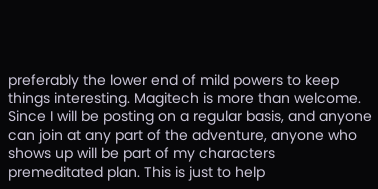preferably the lower end of mild powers to keep things interesting. Magitech is more than welcome. Since I will be posting on a regular basis, and anyone can join at any part of the adventure, anyone who shows up will be part of my characters premeditated plan. This is just to help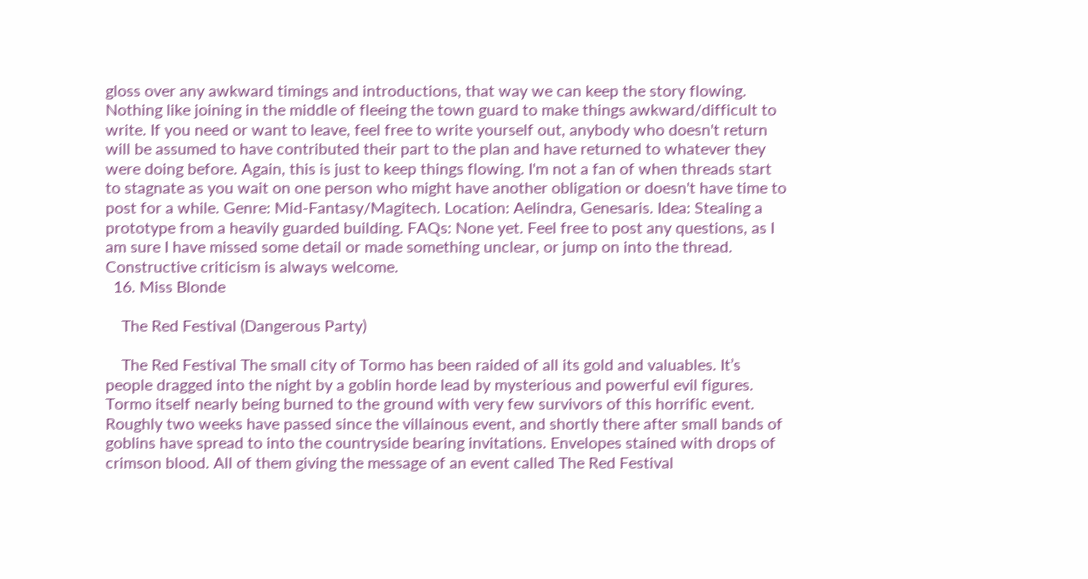gloss over any awkward timings and introductions, that way we can keep the story flowing. Nothing like joining in the middle of fleeing the town guard to make things awkward/difficult to write. If you need or want to leave, feel free to write yourself out, anybody who doesn't return will be assumed to have contributed their part to the plan and have returned to whatever they were doing before. Again, this is just to keep things flowing. I'm not a fan of when threads start to stagnate as you wait on one person who might have another obligation or doesn't have time to post for a while. Genre: Mid-Fantasy/Magitech. Location: Aelindra, Genesaris. Idea: Stealing a prototype from a heavily guarded building. FAQs: None yet. Feel free to post any questions, as I am sure I have missed some detail or made something unclear, or jump on into the thread. Constructive criticism is always welcome.
  16. Miss Blonde

    The Red Festival (Dangerous Party)

    The Red Festival The small city of Tormo has been raided of all its gold and valuables. It’s people dragged into the night by a goblin horde lead by mysterious and powerful evil figures. Tormo itself nearly being burned to the ground with very few survivors of this horrific event. Roughly two weeks have passed since the villainous event, and shortly there after small bands of goblins have spread to into the countryside bearing invitations. Envelopes stained with drops of crimson blood. All of them giving the message of an event called The Red Festival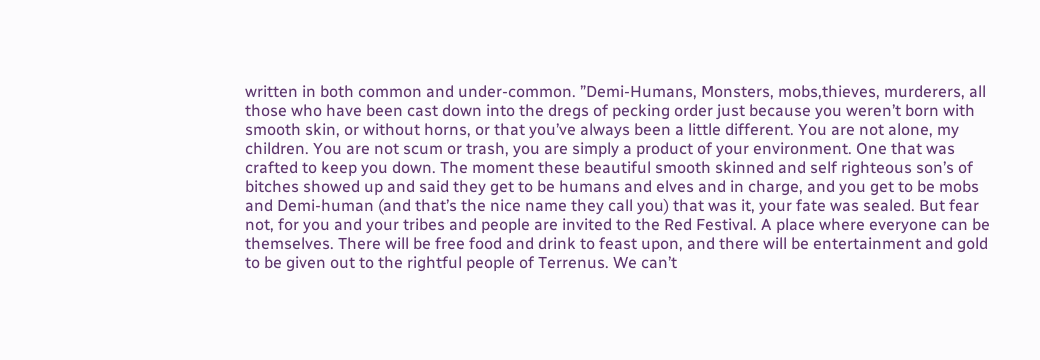written in both common and under-common. ”Demi-Humans, Monsters, mobs,thieves, murderers, all those who have been cast down into the dregs of pecking order just because you weren’t born with smooth skin, or without horns, or that you’ve always been a little different. You are not alone, my children. You are not scum or trash, you are simply a product of your environment. One that was crafted to keep you down. The moment these beautiful smooth skinned and self righteous son’s of bitches showed up and said they get to be humans and elves and in charge, and you get to be mobs and Demi-human (and that’s the nice name they call you) that was it, your fate was sealed. But fear not, for you and your tribes and people are invited to the Red Festival. A place where everyone can be themselves. There will be free food and drink to feast upon, and there will be entertainment and gold to be given out to the rightful people of Terrenus. We can’t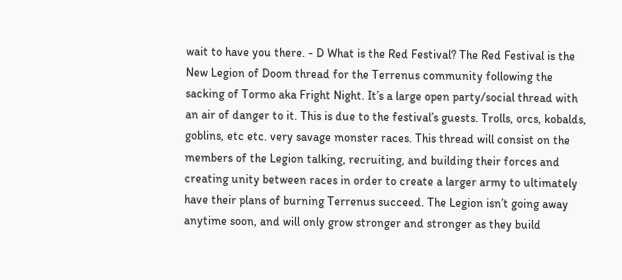wait to have you there. - D What is the Red Festival? The Red Festival is the New Legion of Doom thread for the Terrenus community following the sacking of Tormo aka Fright Night. It’s a large open party/social thread with an air of danger to it. This is due to the festival’s guests. Trolls, orcs, kobalds, goblins, etc etc. very savage monster races. This thread will consist on the members of the Legion talking, recruiting, and building their forces and creating unity between races in order to create a larger army to ultimately have their plans of burning Terrenus succeed. The Legion isn’t going away anytime soon, and will only grow stronger and stronger as they build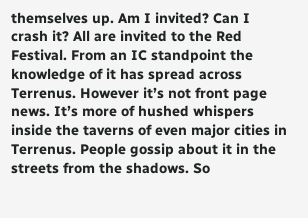themselves up. Am I invited? Can I crash it? All are invited to the Red Festival. From an IC standpoint the knowledge of it has spread across Terrenus. However it’s not front page news. It’s more of hushed whispers inside the taverns of even major cities in Terrenus. People gossip about it in the streets from the shadows. So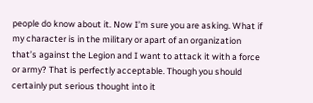people do know about it. Now I’m sure you are asking. What if my character is in the military or apart of an organization that’s against the Legion and I want to attack it with a force or army? That is perfectly acceptable. Though you should certainly put serious thought into it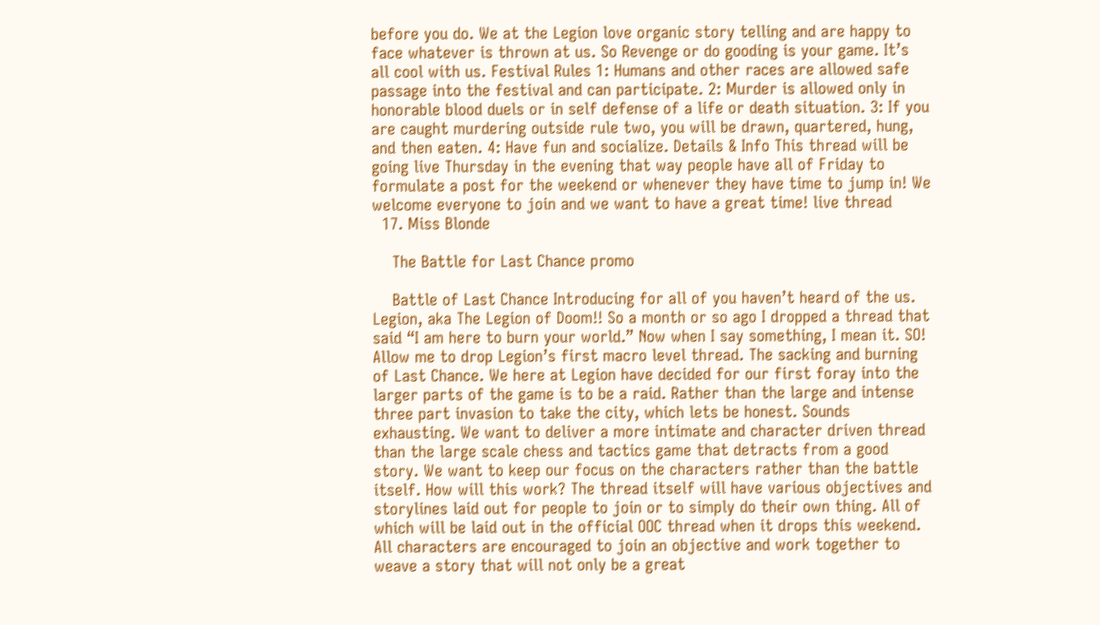before you do. We at the Legion love organic story telling and are happy to face whatever is thrown at us. So Revenge or do gooding is your game. It’s all cool with us. Festival Rules 1: Humans and other races are allowed safe passage into the festival and can participate. 2: Murder is allowed only in honorable blood duels or in self defense of a life or death situation. 3: If you are caught murdering outside rule two, you will be drawn, quartered, hung, and then eaten. 4: Have fun and socialize. Details & Info This thread will be going live Thursday in the evening that way people have all of Friday to formulate a post for the weekend or whenever they have time to jump in! We welcome everyone to join and we want to have a great time! live thread
  17. Miss Blonde

    The Battle for Last Chance promo

    Battle of Last Chance Introducing for all of you haven’t heard of the us. Legion, aka The Legion of Doom!! So a month or so ago I dropped a thread that said “I am here to burn your world.” Now when I say something, I mean it. SO! Allow me to drop Legion’s first macro level thread. The sacking and burning of Last Chance. We here at Legion have decided for our first foray into the larger parts of the game is to be a raid. Rather than the large and intense three part invasion to take the city, which lets be honest. Sounds exhausting. We want to deliver a more intimate and character driven thread than the large scale chess and tactics game that detracts from a good story. We want to keep our focus on the characters rather than the battle itself. How will this work? The thread itself will have various objectives and storylines laid out for people to join or to simply do their own thing. All of which will be laid out in the official OOC thread when it drops this weekend. All characters are encouraged to join an objective and work together to weave a story that will not only be a great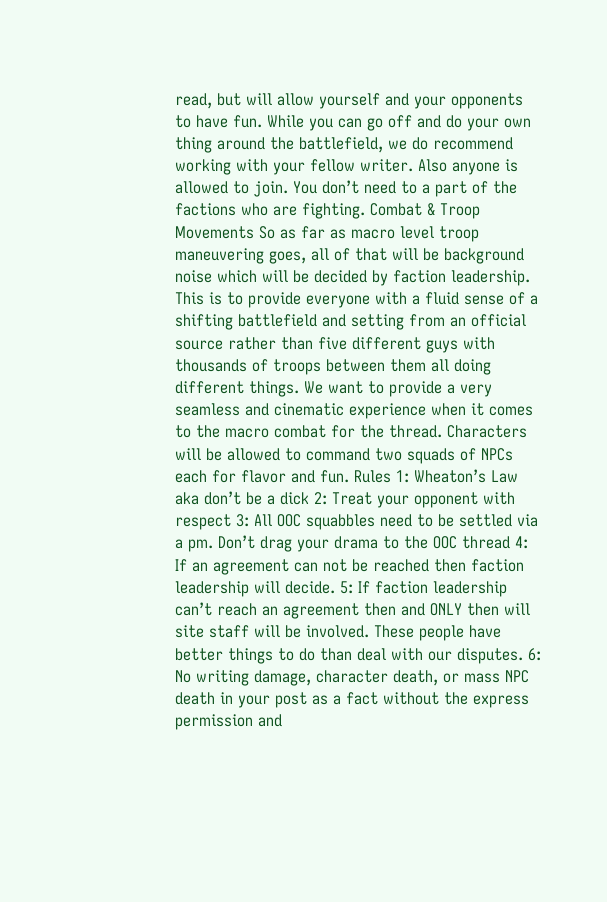read, but will allow yourself and your opponents to have fun. While you can go off and do your own thing around the battlefield, we do recommend working with your fellow writer. Also anyone is allowed to join. You don’t need to a part of the factions who are fighting. Combat & Troop Movements So as far as macro level troop maneuvering goes, all of that will be background noise which will be decided by faction leadership. This is to provide everyone with a fluid sense of a shifting battlefield and setting from an official source rather than five different guys with thousands of troops between them all doing different things. We want to provide a very seamless and cinematic experience when it comes to the macro combat for the thread. Characters will be allowed to command two squads of NPCs each for flavor and fun. Rules 1: Wheaton’s Law aka don’t be a dick 2: Treat your opponent with respect 3: All OOC squabbles need to be settled via a pm. Don’t drag your drama to the OOC thread 4: If an agreement can not be reached then faction leadership will decide. 5: If faction leadership can’t reach an agreement then and ONLY then will site staff will be involved. These people have better things to do than deal with our disputes. 6: No writing damage, character death, or mass NPC death in your post as a fact without the express permission and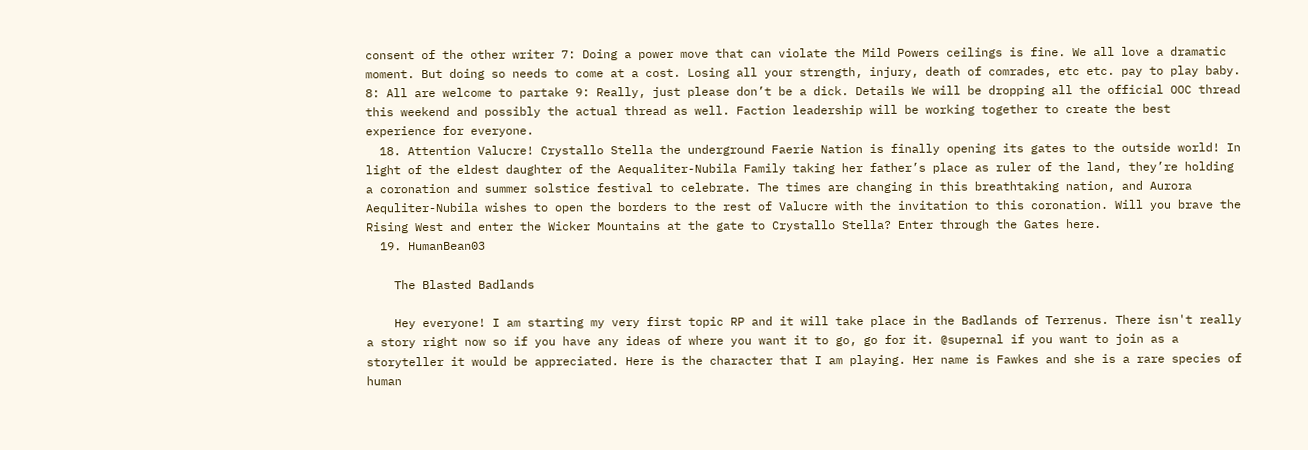consent of the other writer 7: Doing a power move that can violate the Mild Powers ceilings is fine. We all love a dramatic moment. But doing so needs to come at a cost. Losing all your strength, injury, death of comrades, etc etc. pay to play baby. 8: All are welcome to partake 9: Really, just please don’t be a dick. Details We will be dropping all the official OOC thread this weekend and possibly the actual thread as well. Faction leadership will be working together to create the best experience for everyone.
  18. Attention Valucre! Crystallo Stella the underground Faerie Nation is finally opening its gates to the outside world! In light of the eldest daughter of the Aequaliter-Nubila Family taking her father’s place as ruler of the land, they’re holding a coronation and summer solstice festival to celebrate. The times are changing in this breathtaking nation, and Aurora Aequliter-Nubila wishes to open the borders to the rest of Valucre with the invitation to this coronation. Will you brave the Rising West and enter the Wicker Mountains at the gate to Crystallo Stella? Enter through the Gates here.
  19. HumanBean03

    The Blasted Badlands

    Hey everyone! I am starting my very first topic RP and it will take place in the Badlands of Terrenus. There isn't really a story right now so if you have any ideas of where you want it to go, go for it. @supernal if you want to join as a storyteller it would be appreciated. Here is the character that I am playing. Her name is Fawkes and she is a rare species of human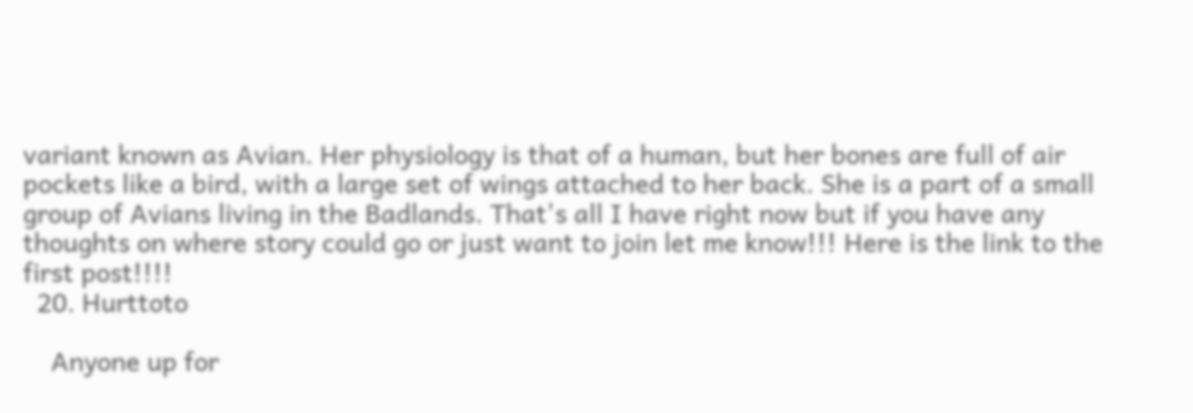variant known as Avian. Her physiology is that of a human, but her bones are full of air pockets like a bird, with a large set of wings attached to her back. She is a part of a small group of Avians living in the Badlands. That's all I have right now but if you have any thoughts on where story could go or just want to join let me know!!! Here is the link to the first post!!!!
  20. Hurttoto

    Anyone up for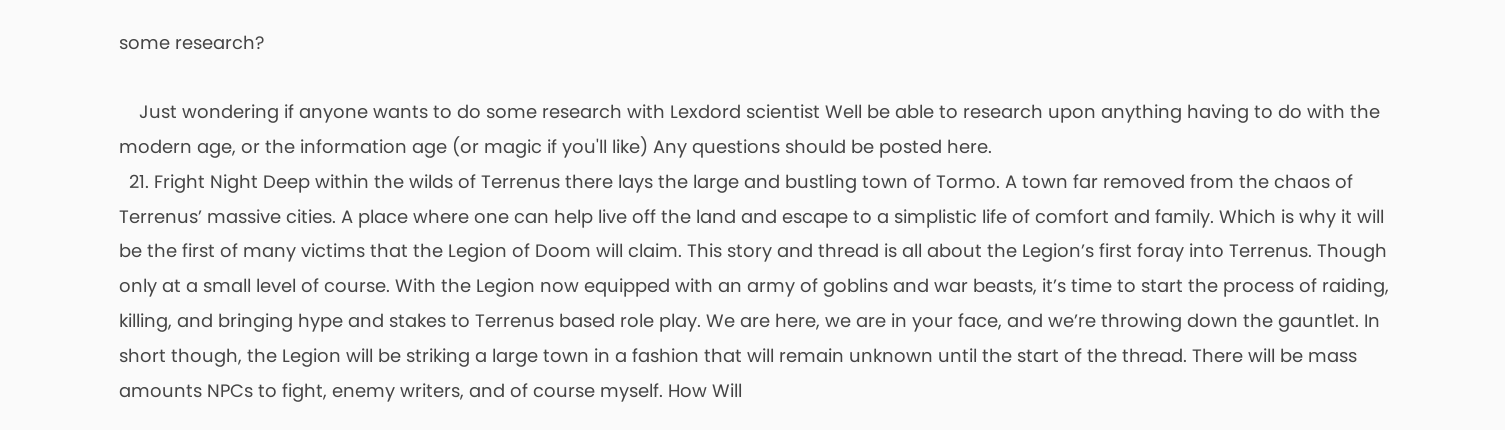some research?

    Just wondering if anyone wants to do some research with Lexdord scientist Well be able to research upon anything having to do with the modern age, or the information age (or magic if you'll like) Any questions should be posted here.
  21. Fright Night Deep within the wilds of Terrenus there lays the large and bustling town of Tormo. A town far removed from the chaos of Terrenus’ massive cities. A place where one can help live off the land and escape to a simplistic life of comfort and family. Which is why it will be the first of many victims that the Legion of Doom will claim. This story and thread is all about the Legion’s first foray into Terrenus. Though only at a small level of course. With the Legion now equipped with an army of goblins and war beasts, it’s time to start the process of raiding, killing, and bringing hype and stakes to Terrenus based role play. We are here, we are in your face, and we’re throwing down the gauntlet. In short though, the Legion will be striking a large town in a fashion that will remain unknown until the start of the thread. There will be mass amounts NPCs to fight, enemy writers, and of course myself. How Will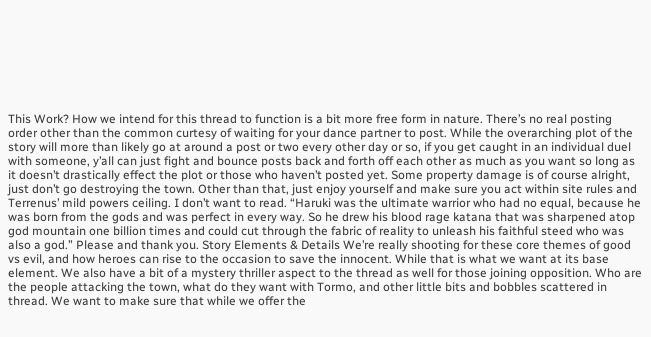This Work? How we intend for this thread to function is a bit more free form in nature. There’s no real posting order other than the common curtesy of waiting for your dance partner to post. While the overarching plot of the story will more than likely go at around a post or two every other day or so, if you get caught in an individual duel with someone, y’all can just fight and bounce posts back and forth off each other as much as you want so long as it doesn’t drastically effect the plot or those who haven’t posted yet. Some property damage is of course alright, just don’t go destroying the town. Other than that, just enjoy yourself and make sure you act within site rules and Terrenus’ mild powers ceiling. I don’t want to read. “Haruki was the ultimate warrior who had no equal, because he was born from the gods and was perfect in every way. So he drew his blood rage katana that was sharpened atop god mountain one billion times and could cut through the fabric of reality to unleash his faithful steed who was also a god.” Please and thank you. Story Elements & Details We’re really shooting for these core themes of good vs evil, and how heroes can rise to the occasion to save the innocent. While that is what we want at its base element. We also have a bit of a mystery thriller aspect to the thread as well for those joining opposition. Who are the people attacking the town, what do they want with Tormo, and other little bits and bobbles scattered in thread. We want to make sure that while we offer the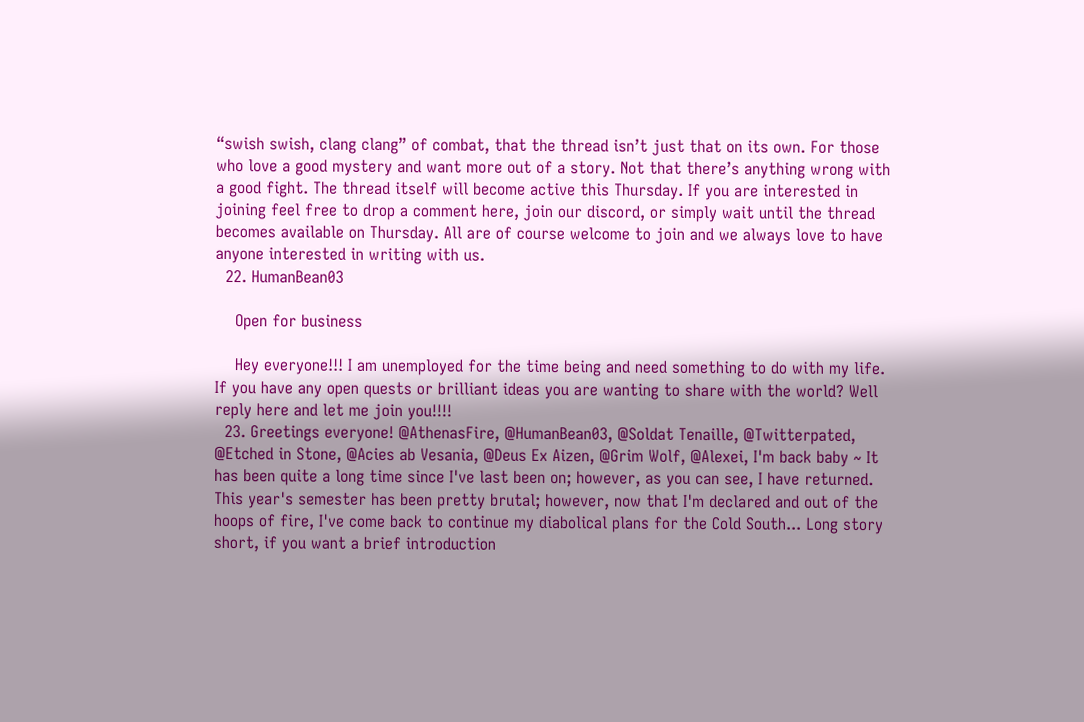“swish swish, clang clang” of combat, that the thread isn’t just that on its own. For those who love a good mystery and want more out of a story. Not that there’s anything wrong with a good fight. The thread itself will become active this Thursday. If you are interested in joining feel free to drop a comment here, join our discord, or simply wait until the thread becomes available on Thursday. All are of course welcome to join and we always love to have anyone interested in writing with us.
  22. HumanBean03

    Open for business

    Hey everyone!!! I am unemployed for the time being and need something to do with my life. If you have any open quests or brilliant ideas you are wanting to share with the world? Well reply here and let me join you!!!!
  23. Greetings everyone! @AthenasFire, @HumanBean03, @Soldat Tenaille, @Twitterpated, @Etched in Stone, @Acies ab Vesania, @Deus Ex Aizen, @Grim Wolf, @Alexei, I'm back baby ~ It has been quite a long time since I've last been on; however, as you can see, I have returned. This year's semester has been pretty brutal; however, now that I'm declared and out of the hoops of fire, I've come back to continue my diabolical plans for the Cold South... Long story short, if you want a brief introduction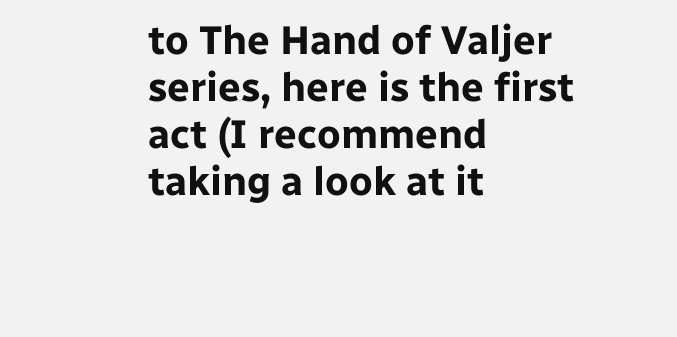to The Hand of Valjer series, here is the first act (I recommend taking a look at it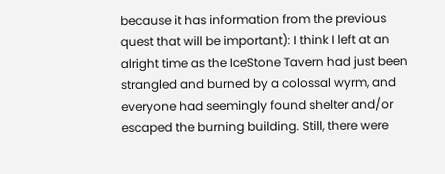because it has information from the previous quest that will be important): I think I left at an alright time as the IceStone Tavern had just been strangled and burned by a colossal wyrm, and everyone had seemingly found shelter and/or escaped the burning building. Still, there were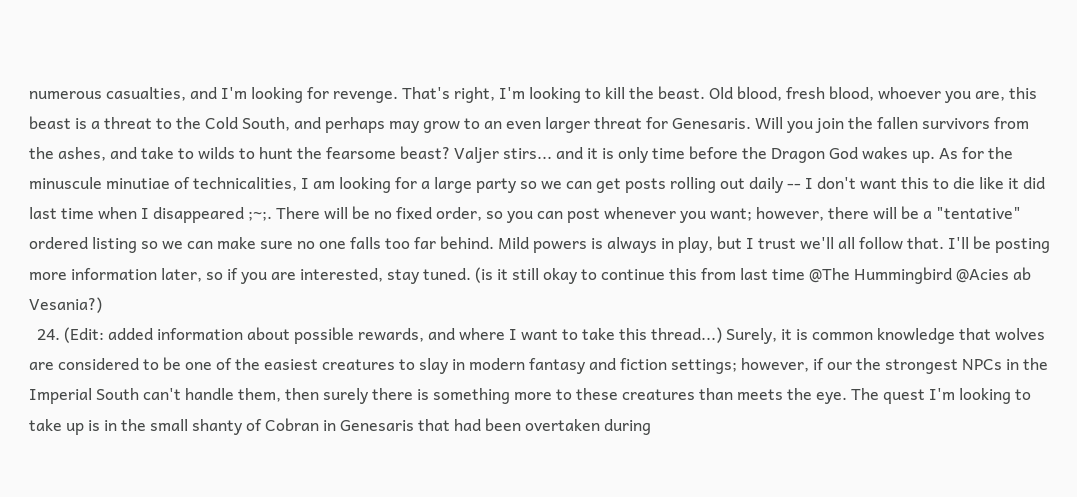numerous casualties, and I'm looking for revenge. That's right, I'm looking to kill the beast. Old blood, fresh blood, whoever you are, this beast is a threat to the Cold South, and perhaps may grow to an even larger threat for Genesaris. Will you join the fallen survivors from the ashes, and take to wilds to hunt the fearsome beast? Valjer stirs... and it is only time before the Dragon God wakes up. As for the minuscule minutiae of technicalities, I am looking for a large party so we can get posts rolling out daily -- I don't want this to die like it did last time when I disappeared ;~;. There will be no fixed order, so you can post whenever you want; however, there will be a "tentative" ordered listing so we can make sure no one falls too far behind. Mild powers is always in play, but I trust we'll all follow that. I'll be posting more information later, so if you are interested, stay tuned. (is it still okay to continue this from last time @The Hummingbird @Acies ab Vesania?)
  24. (Edit: added information about possible rewards, and where I want to take this thread...) Surely, it is common knowledge that wolves are considered to be one of the easiest creatures to slay in modern fantasy and fiction settings; however, if our the strongest NPCs in the Imperial South can't handle them, then surely there is something more to these creatures than meets the eye. The quest I'm looking to take up is in the small shanty of Cobran in Genesaris that had been overtaken during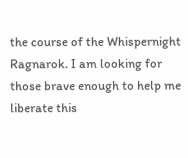the course of the Whispernight Ragnarok. I am looking for those brave enough to help me liberate this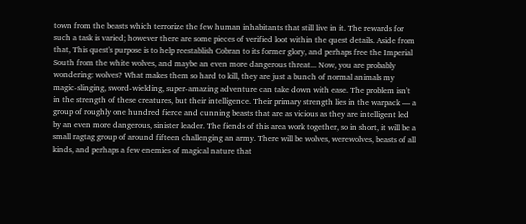town from the beasts which terrorize the few human inhabitants that still live in it. The rewards for such a task is varied; however there are some pieces of verified loot within the quest details. Aside from that, This quest's purpose is to help reestablish Cobran to its former glory, and perhaps free the Imperial South from the white wolves, and maybe an even more dangerous threat... Now, you are probably wondering: wolves? What makes them so hard to kill, they are just a bunch of normal animals my magic-slinging, sword-wielding, super-amazing adventure can take down with ease. The problem isn't in the strength of these creatures, but their intelligence. Their primary strength lies in the warpack — a group of roughly one hundred fierce and cunning beasts that are as vicious as they are intelligent led by an even more dangerous, sinister leader. The fiends of this area work together, so in short, it will be a small ragtag group of around fifteen challenging an army. There will be wolves, werewolves, beasts of all kinds, and perhaps a few enemies of magical nature that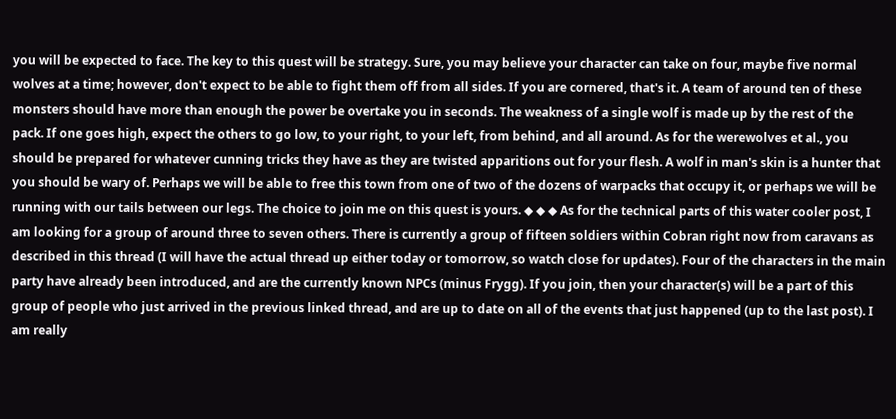you will be expected to face. The key to this quest will be strategy. Sure, you may believe your character can take on four, maybe five normal wolves at a time; however, don't expect to be able to fight them off from all sides. If you are cornered, that's it. A team of around ten of these monsters should have more than enough the power be overtake you in seconds. The weakness of a single wolf is made up by the rest of the pack. If one goes high, expect the others to go low, to your right, to your left, from behind, and all around. As for the werewolves et al., you should be prepared for whatever cunning tricks they have as they are twisted apparitions out for your flesh. A wolf in man's skin is a hunter that you should be wary of. Perhaps we will be able to free this town from one of two of the dozens of warpacks that occupy it, or perhaps we will be running with our tails between our legs. The choice to join me on this quest is yours. ◆ ◆ ◆ As for the technical parts of this water cooler post, I am looking for a group of around three to seven others. There is currently a group of fifteen soldiers within Cobran right now from caravans as described in this thread (I will have the actual thread up either today or tomorrow, so watch close for updates). Four of the characters in the main party have already been introduced, and are the currently known NPCs (minus Frygg). If you join, then your character(s) will be a part of this group of people who just arrived in the previous linked thread, and are up to date on all of the events that just happened (up to the last post). I am really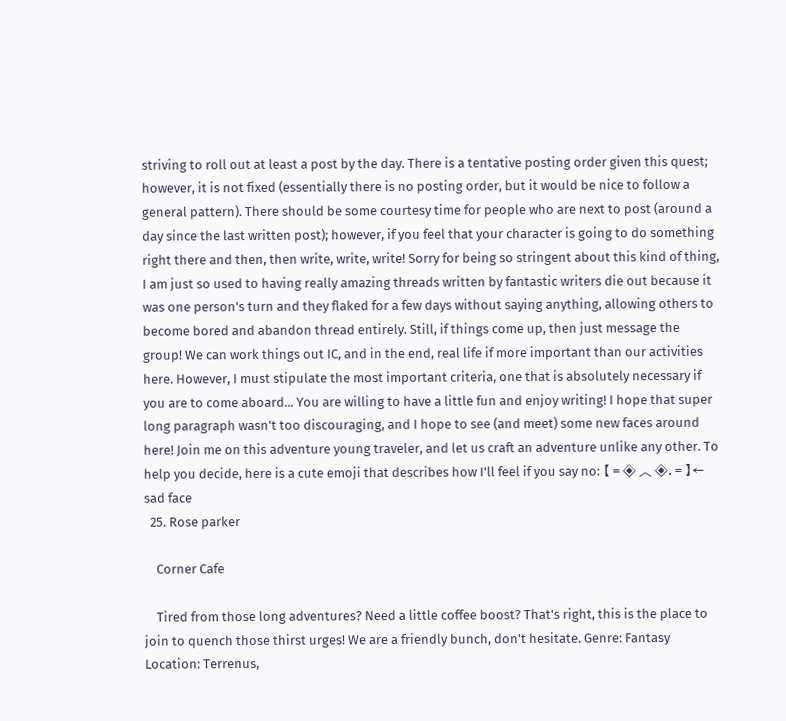striving to roll out at least a post by the day. There is a tentative posting order given this quest; however, it is not fixed (essentially there is no posting order, but it would be nice to follow a general pattern). There should be some courtesy time for people who are next to post (around a day since the last written post); however, if you feel that your character is going to do something right there and then, then write, write, write! Sorry for being so stringent about this kind of thing, I am just so used to having really amazing threads written by fantastic writers die out because it was one person's turn and they flaked for a few days without saying anything, allowing others to become bored and abandon thread entirely. Still, if things come up, then just message the group! We can work things out IC, and in the end, real life if more important than our activities here. However, I must stipulate the most important criteria, one that is absolutely necessary if you are to come aboard... You are willing to have a little fun and enjoy writing! I hope that super long paragraph wasn't too discouraging, and I hope to see (and meet) some new faces around here! Join me on this adventure young traveler, and let us craft an adventure unlike any other. To help you decide, here is a cute emoji that describes how I'll feel if you say no: 【 = ◈ ︿ ◈. = 】← sad face
  25. Rose parker

    Corner Cafe

    Tired from those long adventures? Need a little coffee boost? That's right, this is the place to join to quench those thirst urges! We are a friendly bunch, don't hesitate. Genre: Fantasy Location: Terrenus,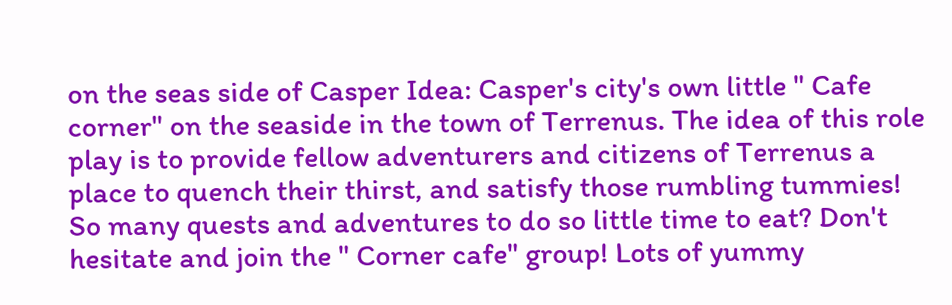on the seas side of Casper Idea: Casper's city's own little " Cafe corner" on the seaside in the town of Terrenus. The idea of this role play is to provide fellow adventurers and citizens of Terrenus a place to quench their thirst, and satisfy those rumbling tummies! So many quests and adventures to do so little time to eat? Don't hesitate and join the " Corner cafe" group! Lots of yummy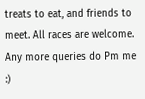treats to eat, and friends to meet. All races are welcome. Any more queries do Pm me :)